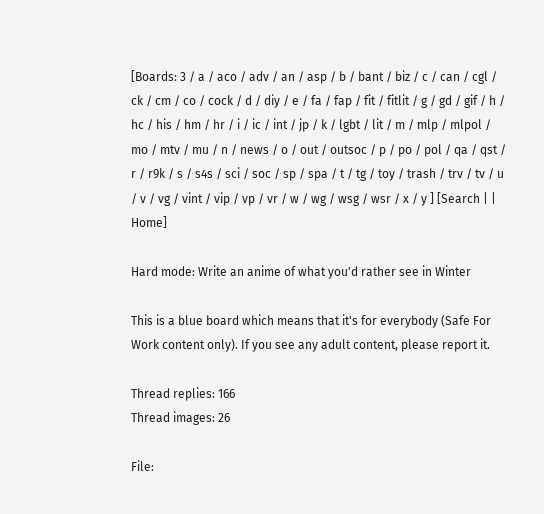[Boards: 3 / a / aco / adv / an / asp / b / bant / biz / c / can / cgl / ck / cm / co / cock / d / diy / e / fa / fap / fit / fitlit / g / gd / gif / h / hc / his / hm / hr / i / ic / int / jp / k / lgbt / lit / m / mlp / mlpol / mo / mtv / mu / n / news / o / out / outsoc / p / po / pol / qa / qst / r / r9k / s / s4s / sci / soc / sp / spa / t / tg / toy / trash / trv / tv / u / v / vg / vint / vip / vp / vr / w / wg / wsg / wsr / x / y ] [Search | | Home]

Hard mode: Write an anime of what you'd rather see in Winter

This is a blue board which means that it's for everybody (Safe For Work content only). If you see any adult content, please report it.

Thread replies: 166
Thread images: 26

File: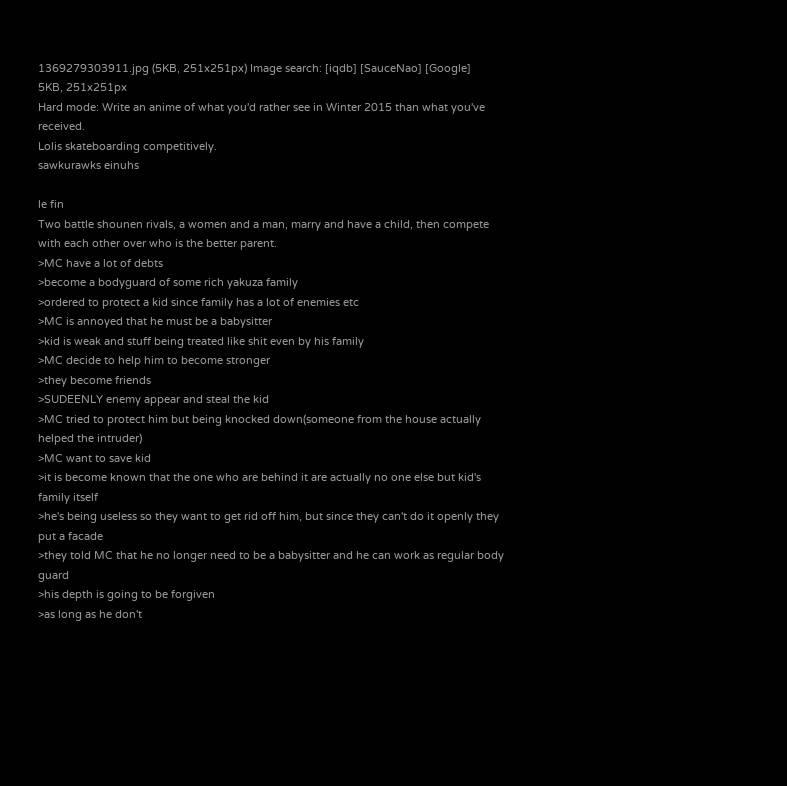1369279303911.jpg (5KB, 251x251px) Image search: [iqdb] [SauceNao] [Google]
5KB, 251x251px
Hard mode: Write an anime of what you'd rather see in Winter 2015 than what you've received.
Lolis skateboarding competitively.
sawkurawks einuhs

le fin
Two battle shounen rivals, a women and a man, marry and have a child, then compete with each other over who is the better parent.
>MC have a lot of debts
>become a bodyguard of some rich yakuza family
>ordered to protect a kid since family has a lot of enemies etc
>MC is annoyed that he must be a babysitter
>kid is weak and stuff being treated like shit even by his family
>MC decide to help him to become stronger
>they become friends
>SUDEENLY enemy appear and steal the kid
>MC tried to protect him but being knocked down(someone from the house actually helped the intruder)
>MC want to save kid
>it is become known that the one who are behind it are actually no one else but kid's family itself
>he's being useless so they want to get rid off him, but since they can't do it openly they put a facade
>they told MC that he no longer need to be a babysitter and he can work as regular body guard
>his depth is going to be forgiven
>as long as he don't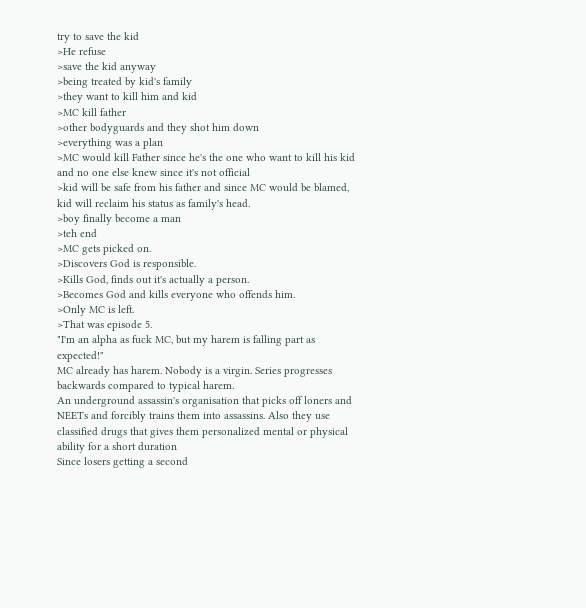try to save the kid
>He refuse
>save the kid anyway
>being treated by kid's family
>they want to kill him and kid
>MC kill father
>other bodyguards and they shot him down
>everything was a plan
>MC would kill Father since he's the one who want to kill his kid and no one else knew since it's not official
>kid will be safe from his father and since MC would be blamed, kid will reclaim his status as family's head.
>boy finally become a man
>teh end
>MC gets picked on.
>Discovers God is responsible.
>Kills God, finds out it's actually a person.
>Becomes God and kills everyone who offends him.
>Only MC is left.
>That was episode 5.
"I'm an alpha as fuck MC, but my harem is falling part as expected!"
MC already has harem. Nobody is a virgin. Series progresses backwards compared to typical harem.
An underground assassin's organisation that picks off loners and NEETs and forcibly trains them into assassins. Also they use classified drugs that gives them personalized mental or physical ability for a short duration
Since losers getting a second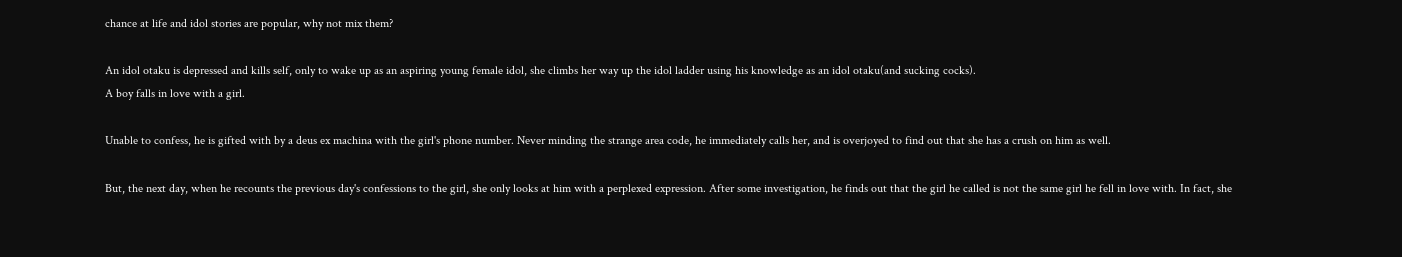chance at life and idol stories are popular, why not mix them?

An idol otaku is depressed and kills self, only to wake up as an aspiring young female idol, she climbs her way up the idol ladder using his knowledge as an idol otaku(and sucking cocks).
A boy falls in love with a girl.

Unable to confess, he is gifted with by a deus ex machina with the girl's phone number. Never minding the strange area code, he immediately calls her, and is overjoyed to find out that she has a crush on him as well.

But, the next day, when he recounts the previous day's confessions to the girl, she only looks at him with a perplexed expression. After some investigation, he finds out that the girl he called is not the same girl he fell in love with. In fact, she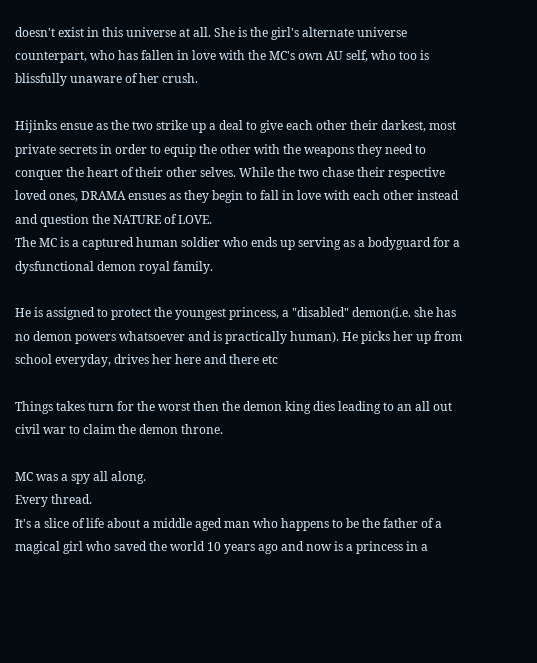doesn't exist in this universe at all. She is the girl's alternate universe counterpart, who has fallen in love with the MC's own AU self, who too is blissfully unaware of her crush.

Hijinks ensue as the two strike up a deal to give each other their darkest, most private secrets in order to equip the other with the weapons they need to conquer the heart of their other selves. While the two chase their respective loved ones, DRAMA ensues as they begin to fall in love with each other instead and question the NATURE of LOVE.
The MC is a captured human soldier who ends up serving as a bodyguard for a dysfunctional demon royal family.

He is assigned to protect the youngest princess, a "disabled" demon(i.e. she has no demon powers whatsoever and is practically human). He picks her up from school everyday, drives her here and there etc

Things takes turn for the worst then the demon king dies leading to an all out civil war to claim the demon throne.

MC was a spy all along.
Every thread.
It's a slice of life about a middle aged man who happens to be the father of a magical girl who saved the world 10 years ago and now is a princess in a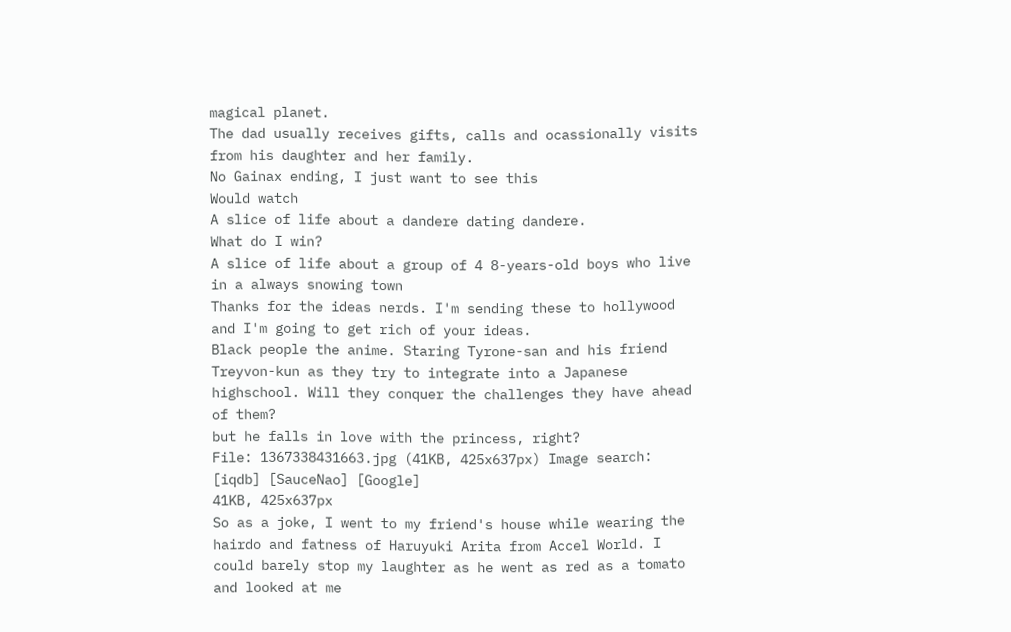magical planet.
The dad usually receives gifts, calls and ocassionally visits from his daughter and her family.
No Gainax ending, I just want to see this
Would watch
A slice of life about a dandere dating dandere.
What do I win?
A slice of life about a group of 4 8-years-old boys who live in a always snowing town
Thanks for the ideas nerds. I'm sending these to hollywood and I'm going to get rich of your ideas.
Black people the anime. Staring Tyrone-san and his friend Treyvon-kun as they try to integrate into a Japanese highschool. Will they conquer the challenges they have ahead of them?
but he falls in love with the princess, right?
File: 1367338431663.jpg (41KB, 425x637px) Image search: [iqdb] [SauceNao] [Google]
41KB, 425x637px
So as a joke, I went to my friend's house while wearing the hairdo and fatness of Haruyuki Arita from Accel World. I could barely stop my laughter as he went as red as a tomato and looked at me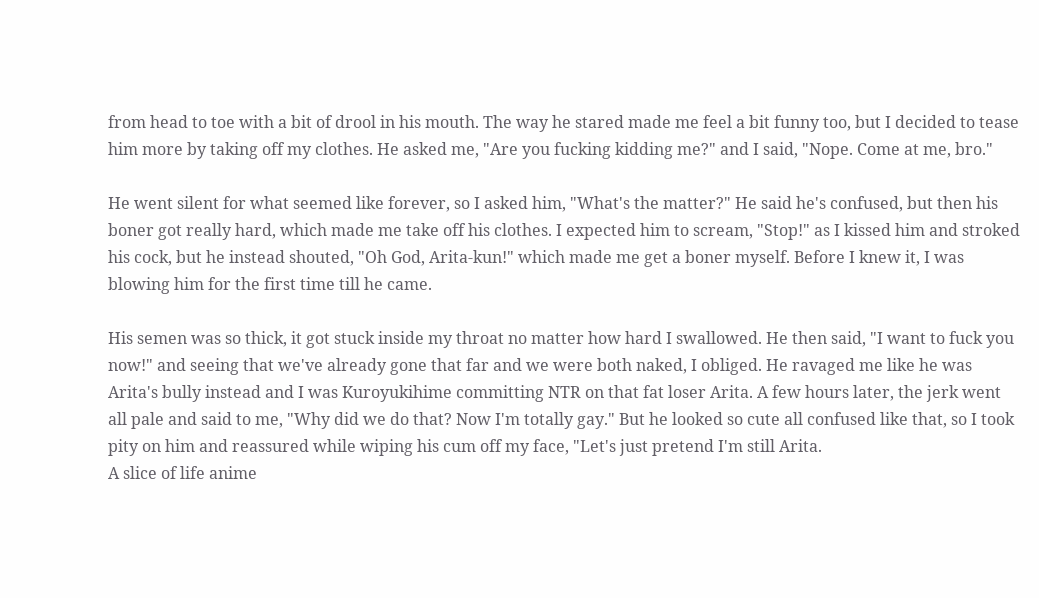from head to toe with a bit of drool in his mouth. The way he stared made me feel a bit funny too, but I decided to tease him more by taking off my clothes. He asked me, "Are you fucking kidding me?" and I said, "Nope. Come at me, bro."

He went silent for what seemed like forever, so I asked him, "What's the matter?" He said he's confused, but then his boner got really hard, which made me take off his clothes. I expected him to scream, "Stop!" as I kissed him and stroked his cock, but he instead shouted, "Oh God, Arita-kun!" which made me get a boner myself. Before I knew it, I was blowing him for the first time till he came.

His semen was so thick, it got stuck inside my throat no matter how hard I swallowed. He then said, "I want to fuck you now!" and seeing that we've already gone that far and we were both naked, I obliged. He ravaged me like he was Arita's bully instead and I was Kuroyukihime committing NTR on that fat loser Arita. A few hours later, the jerk went all pale and said to me, "Why did we do that? Now I'm totally gay." But he looked so cute all confused like that, so I took pity on him and reassured while wiping his cum off my face, "Let's just pretend I'm still Arita.
A slice of life anime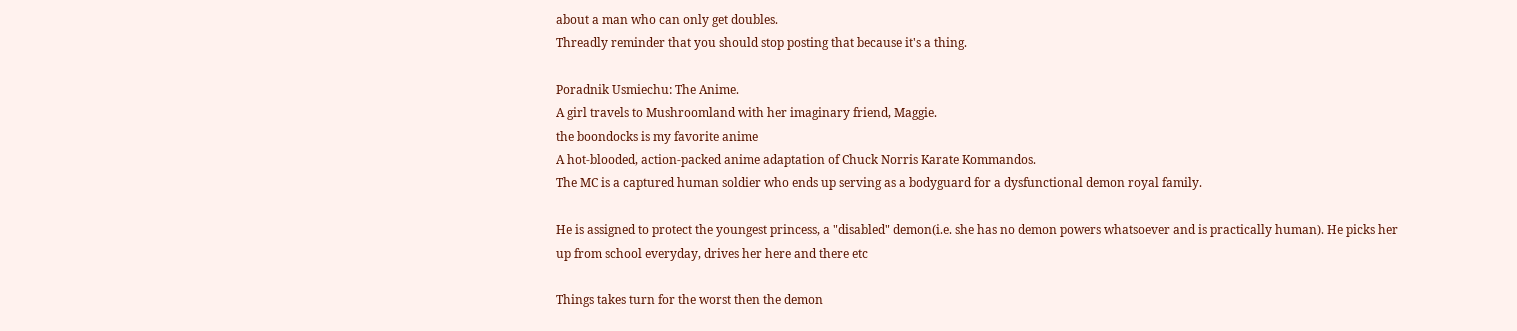about a man who can only get doubles.
Threadly reminder that you should stop posting that because it's a thing.

Poradnik Usmiechu: The Anime.
A girl travels to Mushroomland with her imaginary friend, Maggie.
the boondocks is my favorite anime
A hot-blooded, action-packed anime adaptation of Chuck Norris Karate Kommandos.
The MC is a captured human soldier who ends up serving as a bodyguard for a dysfunctional demon royal family.

He is assigned to protect the youngest princess, a "disabled" demon(i.e. she has no demon powers whatsoever and is practically human). He picks her up from school everyday, drives her here and there etc

Things takes turn for the worst then the demon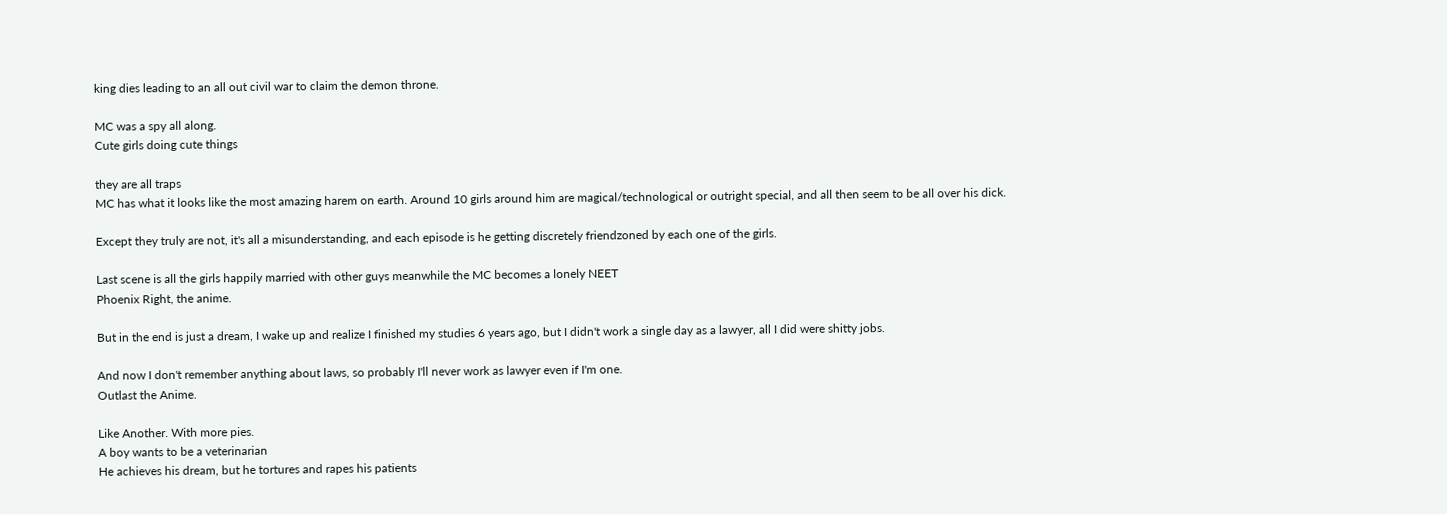king dies leading to an all out civil war to claim the demon throne.

MC was a spy all along.
Cute girls doing cute things

they are all traps
MC has what it looks like the most amazing harem on earth. Around 10 girls around him are magical/technological or outright special, and all then seem to be all over his dick.

Except they truly are not, it's all a misunderstanding, and each episode is he getting discretely friendzoned by each one of the girls.

Last scene is all the girls happily married with other guys meanwhile the MC becomes a lonely NEET
Phoenix Right, the anime.

But in the end is just a dream, I wake up and realize I finished my studies 6 years ago, but I didn't work a single day as a lawyer, all I did were shitty jobs.

And now I don't remember anything about laws, so probably I'll never work as lawyer even if I'm one.
Outlast the Anime.

Like Another. With more pies.
A boy wants to be a veterinarian
He achieves his dream, but he tortures and rapes his patients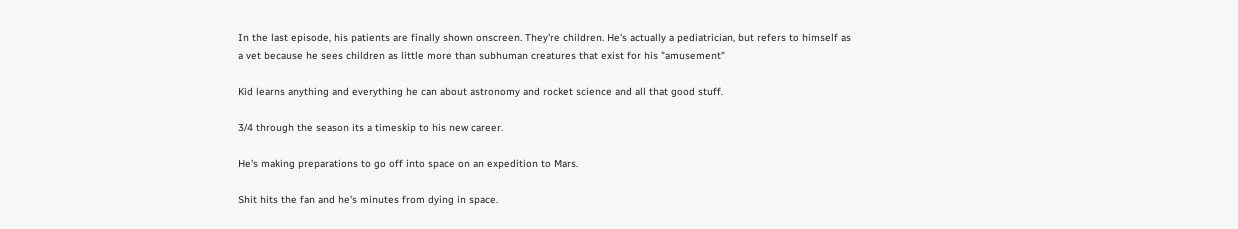In the last episode, his patients are finally shown onscreen. They're children. He's actually a pediatrician, but refers to himself as a vet because he sees children as little more than subhuman creatures that exist for his "amusement"

Kid learns anything and everything he can about astronomy and rocket science and all that good stuff.

3/4 through the season its a timeskip to his new career.

He's making preparations to go off into space on an expedition to Mars.

Shit hits the fan and he's minutes from dying in space.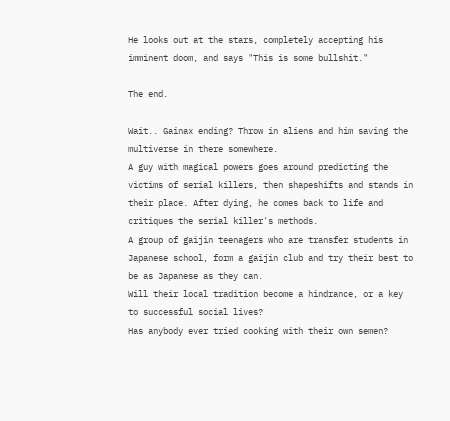He looks out at the stars, completely accepting his imminent doom, and says "This is some bullshit."

The end.

Wait.. Gainax ending? Throw in aliens and him saving the multiverse in there somewhere.
A guy with magical powers goes around predicting the victims of serial killers, then shapeshifts and stands in their place. After dying, he comes back to life and critiques the serial killer's methods.
A group of gaijin teenagers who are transfer students in Japanese school, form a gaijin club and try their best to be as Japanese as they can.
Will their local tradition become a hindrance, or a key to successful social lives?
Has anybody ever tried cooking with their own semen?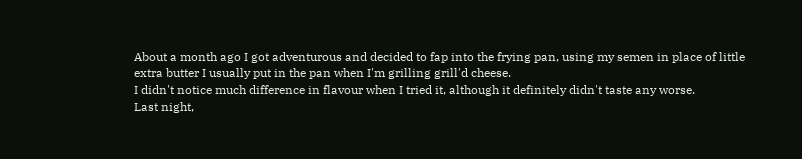About a month ago I got adventurous and decided to fap into the frying pan, using my semen in place of little extra butter I usually put in the pan when I'm grilling grill'd cheese.
I didn't notice much difference in flavour when I tried it, although it definitely didn't taste any worse.
Last night,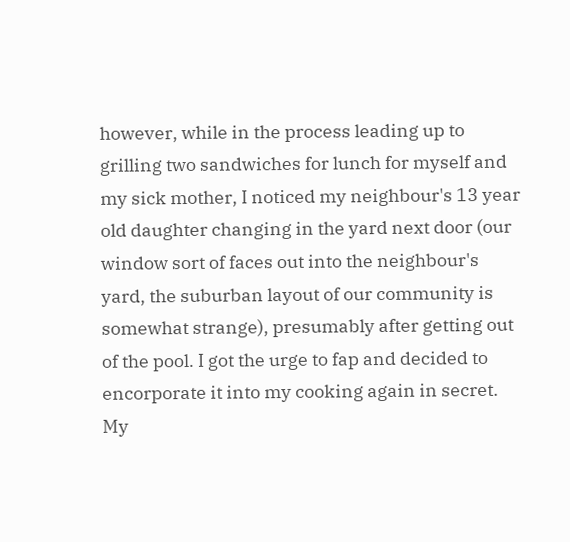however, while in the process leading up to grilling two sandwiches for lunch for myself and my sick mother, I noticed my neighbour's 13 year old daughter changing in the yard next door (our window sort of faces out into the neighbour's yard, the suburban layout of our community is somewhat strange), presumably after getting out of the pool. I got the urge to fap and decided to encorporate it into my cooking again in secret.
My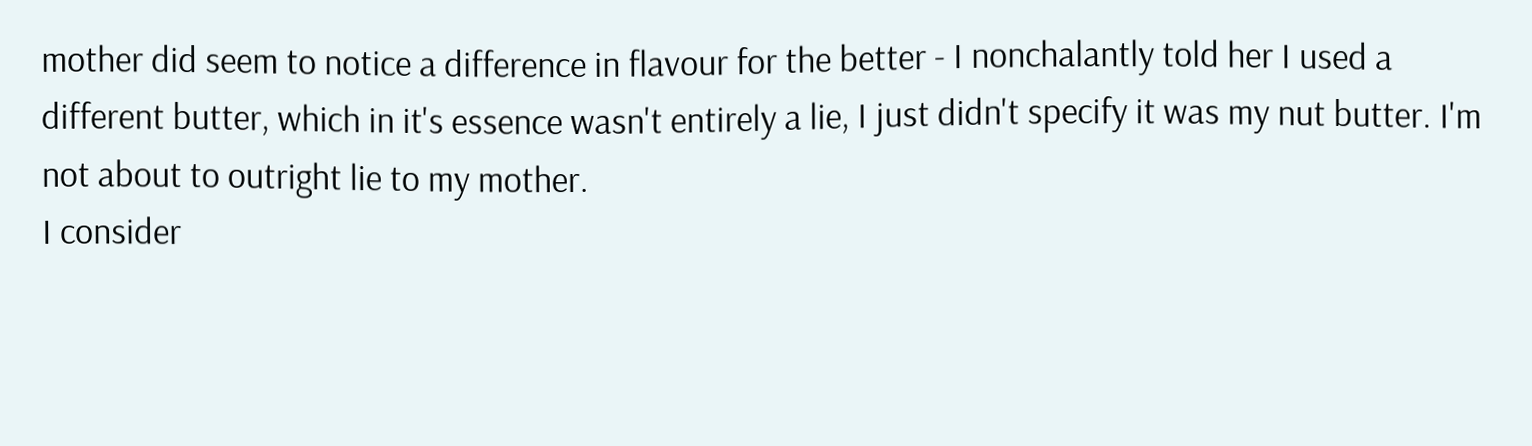mother did seem to notice a difference in flavour for the better - I nonchalantly told her I used a different butter, which in it's essence wasn't entirely a lie, I just didn't specify it was my nut butter. I'm not about to outright lie to my mother.
I consider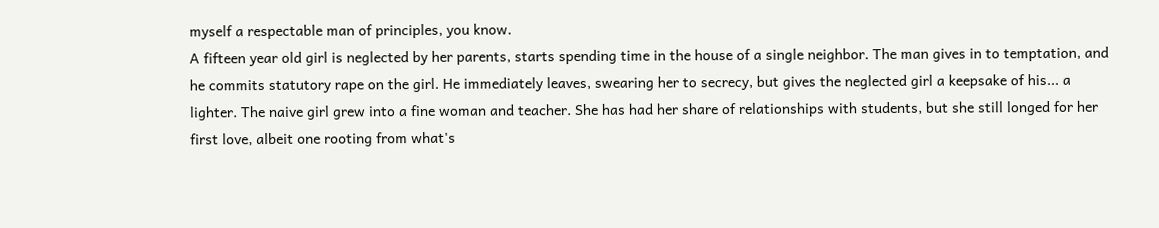myself a respectable man of principles, you know.
A fifteen year old girl is neglected by her parents, starts spending time in the house of a single neighbor. The man gives in to temptation, and he commits statutory rape on the girl. He immediately leaves, swearing her to secrecy, but gives the neglected girl a keepsake of his... a lighter. The naive girl grew into a fine woman and teacher. She has had her share of relationships with students, but she still longed for her first love, albeit one rooting from what's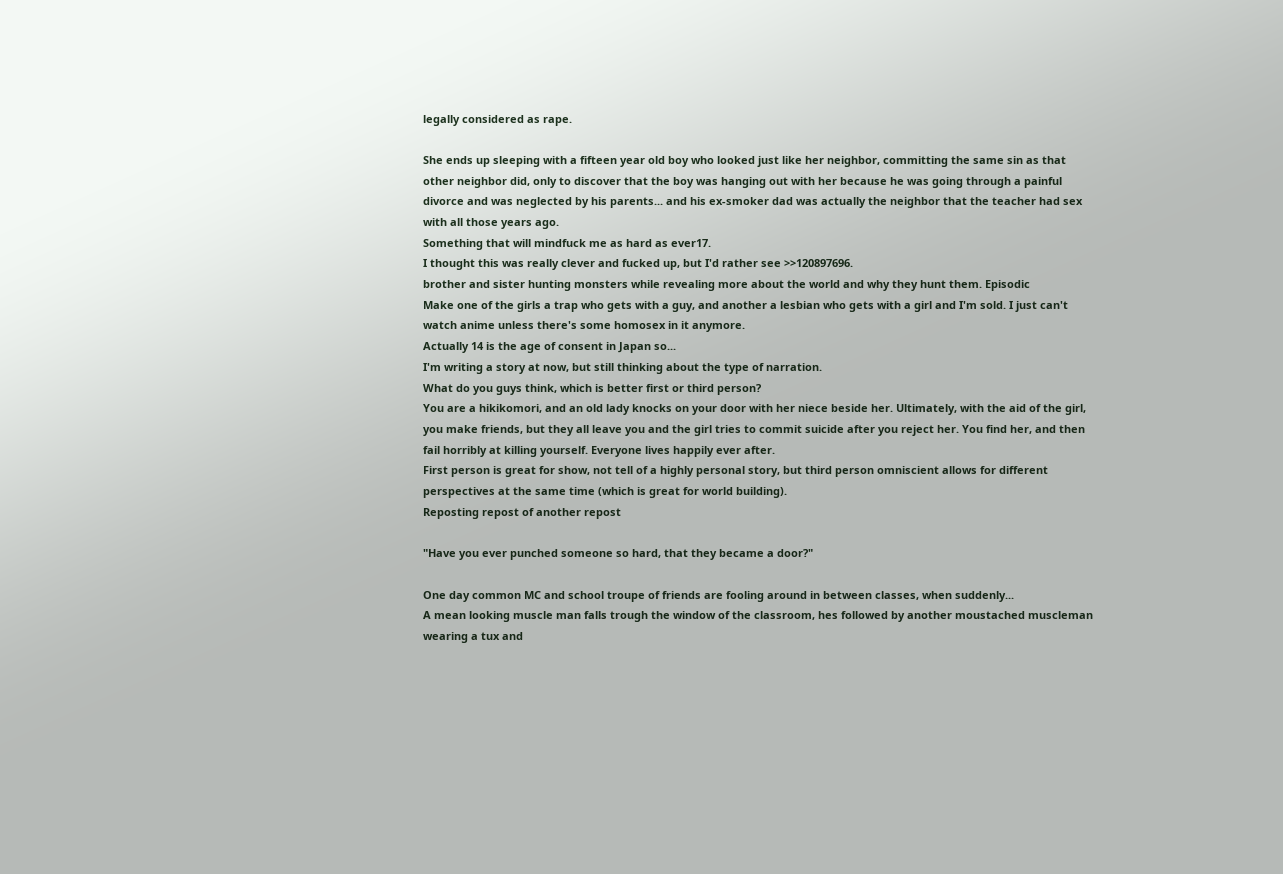legally considered as rape.

She ends up sleeping with a fifteen year old boy who looked just like her neighbor, committing the same sin as that other neighbor did, only to discover that the boy was hanging out with her because he was going through a painful divorce and was neglected by his parents... and his ex-smoker dad was actually the neighbor that the teacher had sex with all those years ago.
Something that will mindfuck me as hard as ever17.
I thought this was really clever and fucked up, but I'd rather see >>120897696.
brother and sister hunting monsters while revealing more about the world and why they hunt them. Episodic
Make one of the girls a trap who gets with a guy, and another a lesbian who gets with a girl and I'm sold. I just can't watch anime unless there's some homosex in it anymore.
Actually 14 is the age of consent in Japan so...
I'm writing a story at now, but still thinking about the type of narration.
What do you guys think, which is better first or third person?
You are a hikikomori, and an old lady knocks on your door with her niece beside her. Ultimately, with the aid of the girl, you make friends, but they all leave you and the girl tries to commit suicide after you reject her. You find her, and then fail horribly at killing yourself. Everyone lives happily ever after.
First person is great for show, not tell of a highly personal story, but third person omniscient allows for different perspectives at the same time (which is great for world building).
Reposting repost of another repost

"Have you ever punched someone so hard, that they became a door?"

One day common MC and school troupe of friends are fooling around in between classes, when suddenly...
A mean looking muscle man falls trough the window of the classroom, hes followed by another moustached muscleman wearing a tux and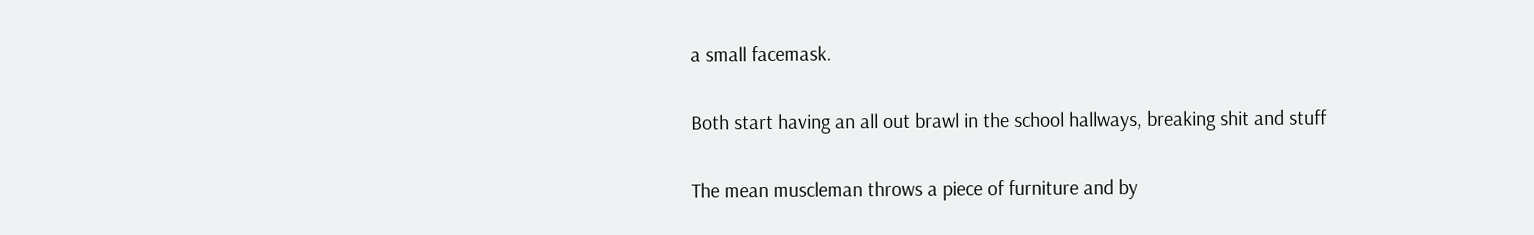a small facemask.

Both start having an all out brawl in the school hallways, breaking shit and stuff

The mean muscleman throws a piece of furniture and by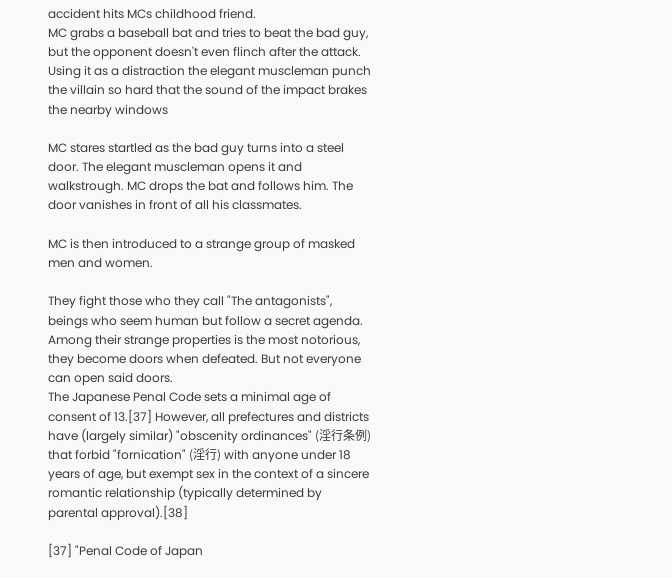accident hits MCs childhood friend.
MC grabs a baseball bat and tries to beat the bad guy, but the opponent doesn't even flinch after the attack.
Using it as a distraction the elegant muscleman punch the villain so hard that the sound of the impact brakes the nearby windows

MC stares startled as the bad guy turns into a steel door. The elegant muscleman opens it and walkstrough. MC drops the bat and follows him. The door vanishes in front of all his classmates.

MC is then introduced to a strange group of masked men and women.

They fight those who they call "The antagonists", beings who seem human but follow a secret agenda. Among their strange properties is the most notorious, they become doors when defeated. But not everyone can open said doors.
The Japanese Penal Code sets a minimal age of consent of 13.[37] However, all prefectures and districts have (largely similar) "obscenity ordinances" (淫行条例) that forbid "fornication" (淫行) with anyone under 18 years of age, but exempt sex in the context of a sincere romantic relationship (typically determined by parental approval).[38]

[37] "Penal Code of Japan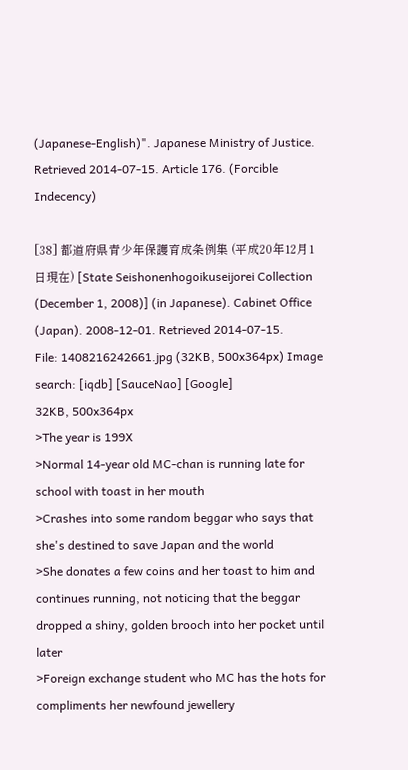(Japanese-English)". Japanese Ministry of Justice. Retrieved 2014-07-15. Article 176. (Forcible Indecency)

[38] 都道府県青少年保護育成条例集 (平成20年12月1日現在) [State Seishonenhogoikuseijorei Collection (December 1, 2008)] (in Japanese). Cabinet Office (Japan). 2008-12-01. Retrieved 2014-07-15.
File: 1408216242661.jpg (32KB, 500x364px) Image search: [iqdb] [SauceNao] [Google]
32KB, 500x364px
>The year is 199X
>Normal 14-year old MC-chan is running late for school with toast in her mouth
>Crashes into some random beggar who says that she's destined to save Japan and the world
>She donates a few coins and her toast to him and continues running, not noticing that the beggar dropped a shiny, golden brooch into her pocket until later
>Foreign exchange student who MC has the hots for compliments her newfound jewellery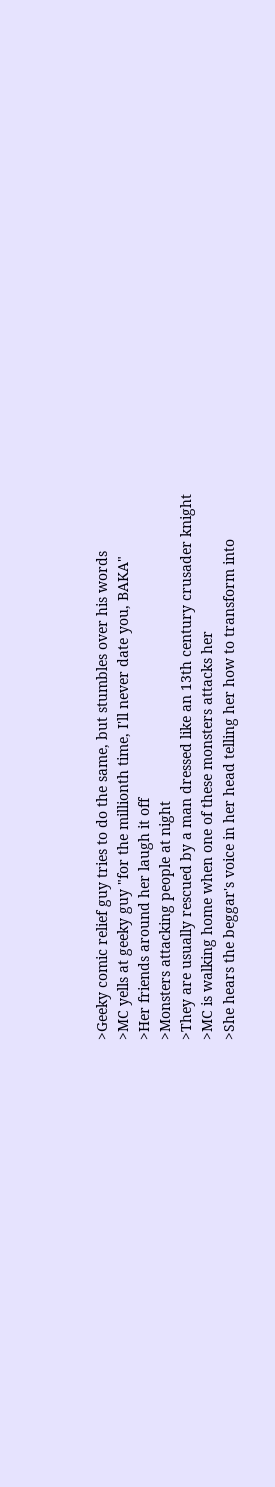>Geeky comic relief guy tries to do the same, but stumbles over his words
>MC yells at geeky guy "for the millionth time, I'll never date you, BAKA"
>Her friends around her laugh it off
>Monsters attacking people at night
>They are usually rescued by a man dressed like an 13th century crusader knight
>MC is walking home when one of these monsters attacks her
>She hears the beggar's voice in her head telling her how to transform into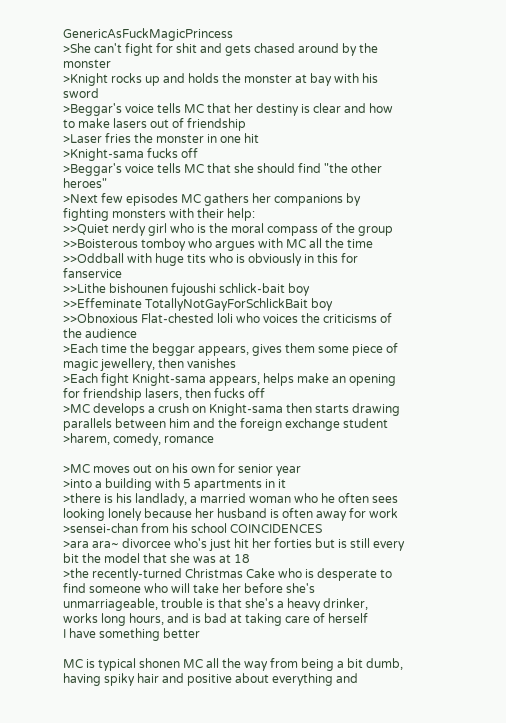GenericAsFuckMagicPrincess
>She can't fight for shit and gets chased around by the monster
>Knight rocks up and holds the monster at bay with his sword
>Beggar's voice tells MC that her destiny is clear and how to make lasers out of friendship
>Laser fries the monster in one hit
>Knight-sama fucks off
>Beggar's voice tells MC that she should find "the other heroes"
>Next few episodes MC gathers her companions by fighting monsters with their help:
>>Quiet nerdy girl who is the moral compass of the group
>>Boisterous tomboy who argues with MC all the time
>>Oddball with huge tits who is obviously in this for fanservice
>>Lithe bishounen fujoushi schlick-bait boy
>>Effeminate TotallyNotGayForSchlickBait boy
>>Obnoxious Flat-chested loli who voices the criticisms of the audience
>Each time the beggar appears, gives them some piece of magic jewellery, then vanishes
>Each fight Knight-sama appears, helps make an opening for friendship lasers, then fucks off
>MC develops a crush on Knight-sama then starts drawing parallels between him and the foreign exchange student
>harem, comedy, romance

>MC moves out on his own for senior year
>into a building with 5 apartments in it
>there is his landlady, a married woman who he often sees looking lonely because her husband is often away for work
>sensei-chan from his school COINCIDENCES
>ara ara~ divorcee who's just hit her forties but is still every bit the model that she was at 18
>the recently-turned Christmas Cake who is desperate to find someone who will take her before she's unmarriageable, trouble is that she's a heavy drinker, works long hours, and is bad at taking care of herself
I have something better

MC is typical shonen MC all the way from being a bit dumb, having spiky hair and positive about everything and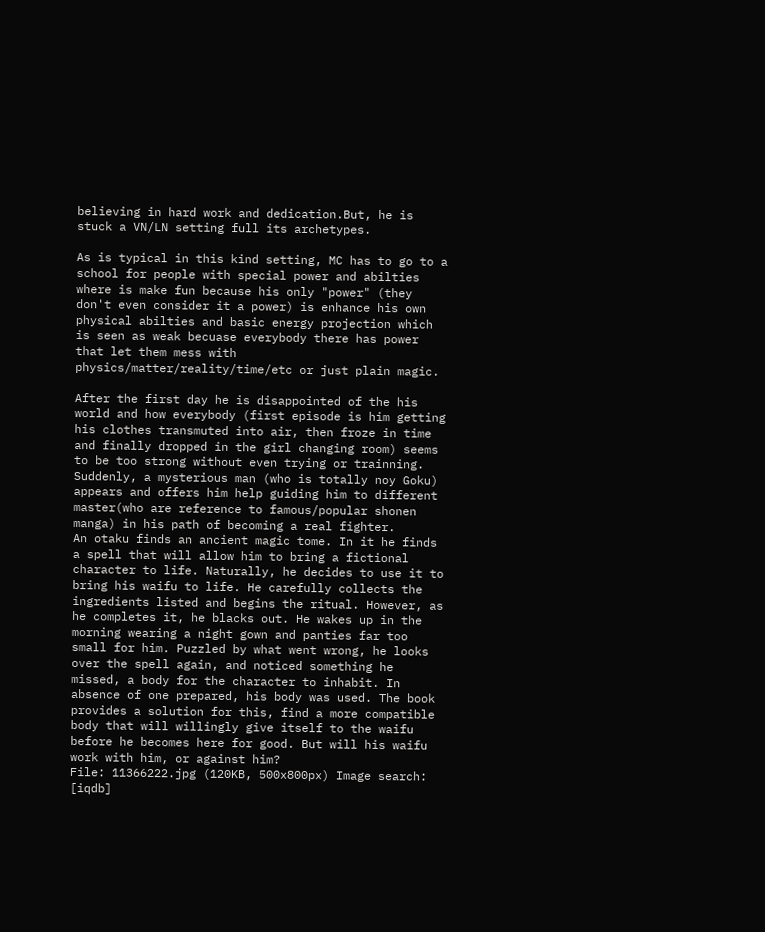believing in hard work and dedication.But, he is stuck a VN/LN setting full its archetypes.

As is typical in this kind setting, MC has to go to a school for people with special power and abilties where is make fun because his only "power" (they don't even consider it a power) is enhance his own physical abilties and basic energy projection which is seen as weak becuase everybody there has power that let them mess with physics/matter/reality/time/etc or just plain magic.

After the first day he is disappointed of the his world and how everybody (first episode is him getting his clothes transmuted into air, then froze in time and finally dropped in the girl changing room) seems to be too strong without even trying or trainning. Suddenly, a mysterious man (who is totally noy Goku) appears and offers him help guiding him to different master(who are reference to famous/popular shonen manga) in his path of becoming a real fighter.
An otaku finds an ancient magic tome. In it he finds a spell that will allow him to bring a fictional character to life. Naturally, he decides to use it to bring his waifu to life. He carefully collects the ingredients listed and begins the ritual. However, as he completes it, he blacks out. He wakes up in the morning wearing a night gown and panties far too small for him. Puzzled by what went wrong, he looks over the spell again, and noticed something he missed, a body for the character to inhabit. In absence of one prepared, his body was used. The book provides a solution for this, find a more compatible body that will willingly give itself to the waifu before he becomes here for good. But will his waifu work with him, or against him?
File: 11366222.jpg (120KB, 500x800px) Image search: [iqdb]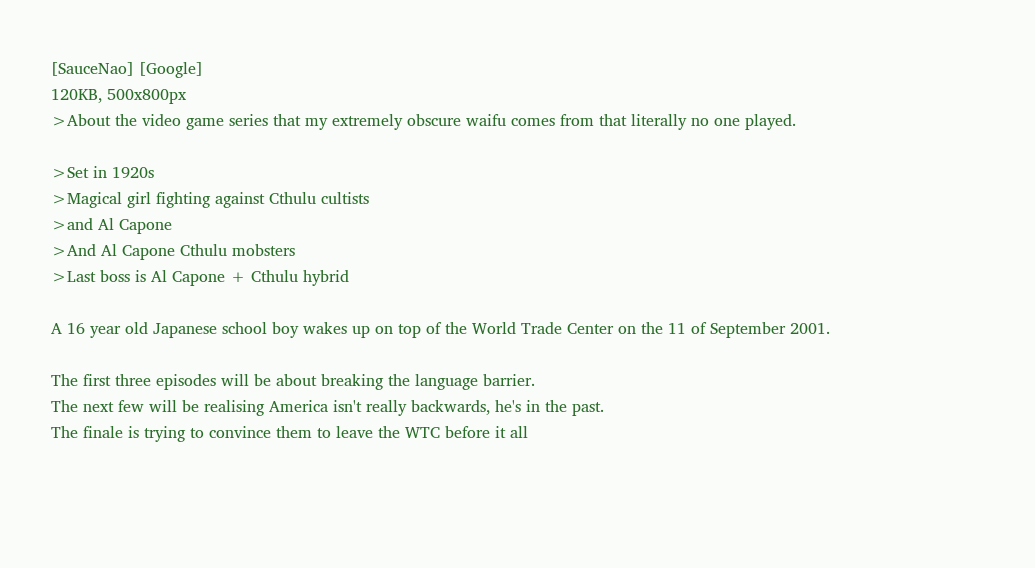[SauceNao] [Google]
120KB, 500x800px
>About the video game series that my extremely obscure waifu comes from that literally no one played.

>Set in 1920s
>Magical girl fighting against Cthulu cultists
>and Al Capone
>And Al Capone Cthulu mobsters
>Last boss is Al Capone + Cthulu hybrid

A 16 year old Japanese school boy wakes up on top of the World Trade Center on the 11 of September 2001.

The first three episodes will be about breaking the language barrier.
The next few will be realising America isn't really backwards, he's in the past.
The finale is trying to convince them to leave the WTC before it all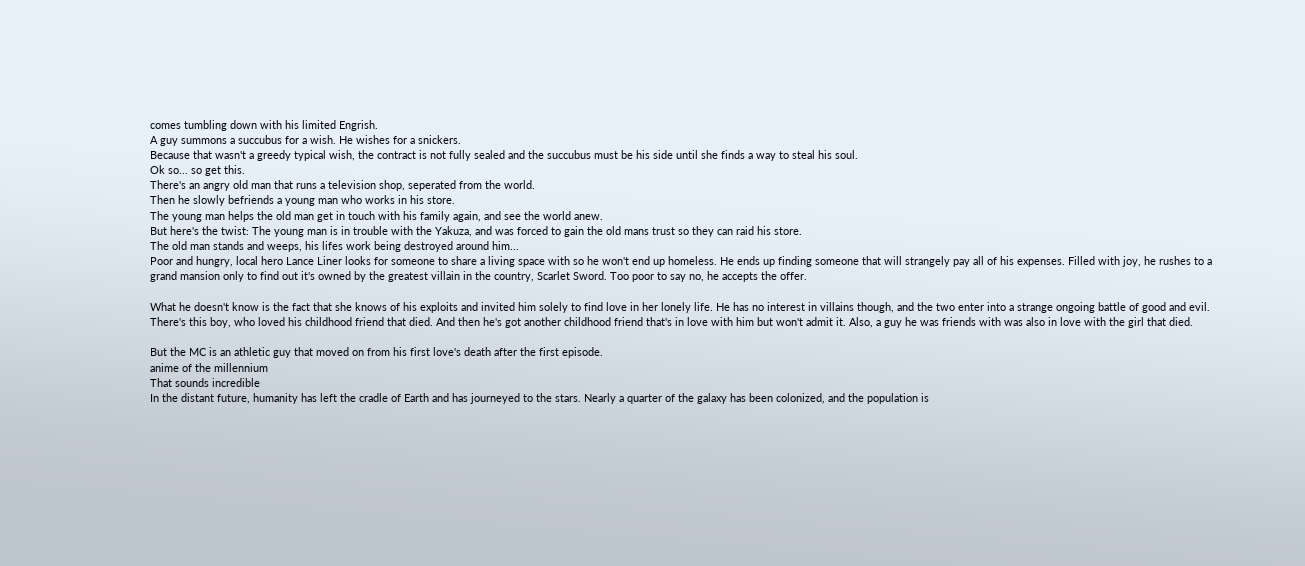comes tumbling down with his limited Engrish.
A guy summons a succubus for a wish. He wishes for a snickers.
Because that wasn't a greedy typical wish, the contract is not fully sealed and the succubus must be his side until she finds a way to steal his soul.
Ok so... so get this.
There's an angry old man that runs a television shop, seperated from the world.
Then he slowly befriends a young man who works in his store.
The young man helps the old man get in touch with his family again, and see the world anew.
But here's the twist: The young man is in trouble with the Yakuza, and was forced to gain the old mans trust so they can raid his store.
The old man stands and weeps, his lifes work being destroyed around him...
Poor and hungry, local hero Lance Liner looks for someone to share a living space with so he won't end up homeless. He ends up finding someone that will strangely pay all of his expenses. Filled with joy, he rushes to a grand mansion only to find out it's owned by the greatest villain in the country, Scarlet Sword. Too poor to say no, he accepts the offer.

What he doesn't know is the fact that she knows of his exploits and invited him solely to find love in her lonely life. He has no interest in villains though, and the two enter into a strange ongoing battle of good and evil.
There's this boy, who loved his childhood friend that died. And then he's got another childhood friend that's in love with him but won't admit it. Also, a guy he was friends with was also in love with the girl that died.

But the MC is an athletic guy that moved on from his first love's death after the first episode.
anime of the millennium
That sounds incredible
In the distant future, humanity has left the cradle of Earth and has journeyed to the stars. Nearly a quarter of the galaxy has been colonized, and the population is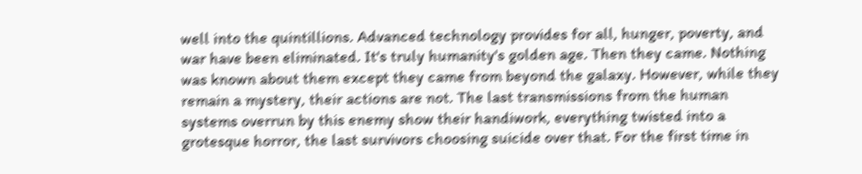well into the quintillions. Advanced technology provides for all, hunger, poverty, and war have been eliminated. It's truly humanity's golden age. Then they came. Nothing was known about them except they came from beyond the galaxy. However, while they remain a mystery, their actions are not. The last transmissions from the human systems overrun by this enemy show their handiwork, everything twisted into a grotesque horror, the last survivors choosing suicide over that. For the first time in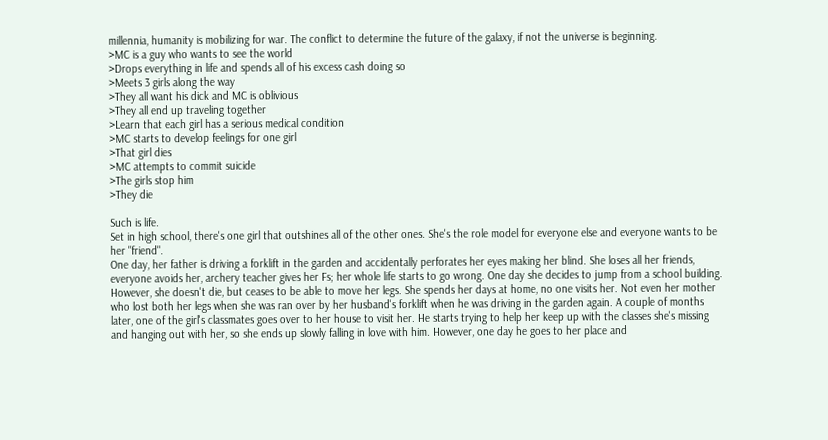millennia, humanity is mobilizing for war. The conflict to determine the future of the galaxy, if not the universe is beginning.
>MC is a guy who wants to see the world
>Drops everything in life and spends all of his excess cash doing so
>Meets 3 girls along the way
>They all want his dick and MC is oblivious
>They all end up traveling together
>Learn that each girl has a serious medical condition
>MC starts to develop feelings for one girl
>That girl dies
>MC attempts to commit suicide
>The girls stop him
>They die

Such is life.
Set in high school, there's one girl that outshines all of the other ones. She's the role model for everyone else and everyone wants to be her "friend".
One day, her father is driving a forklift in the garden and accidentally perforates her eyes making her blind. She loses all her friends, everyone avoids her, archery teacher gives her Fs; her whole life starts to go wrong. One day she decides to jump from a school building. However, she doesn't die, but ceases to be able to move her legs. She spends her days at home, no one visits her. Not even her mother who lost both her legs when she was ran over by her husband's forklift when he was driving in the garden again. A couple of months later, one of the girl's classmates goes over to her house to visit her. He starts trying to help her keep up with the classes she's missing and hanging out with her, so she ends up slowly falling in love with him. However, one day he goes to her place and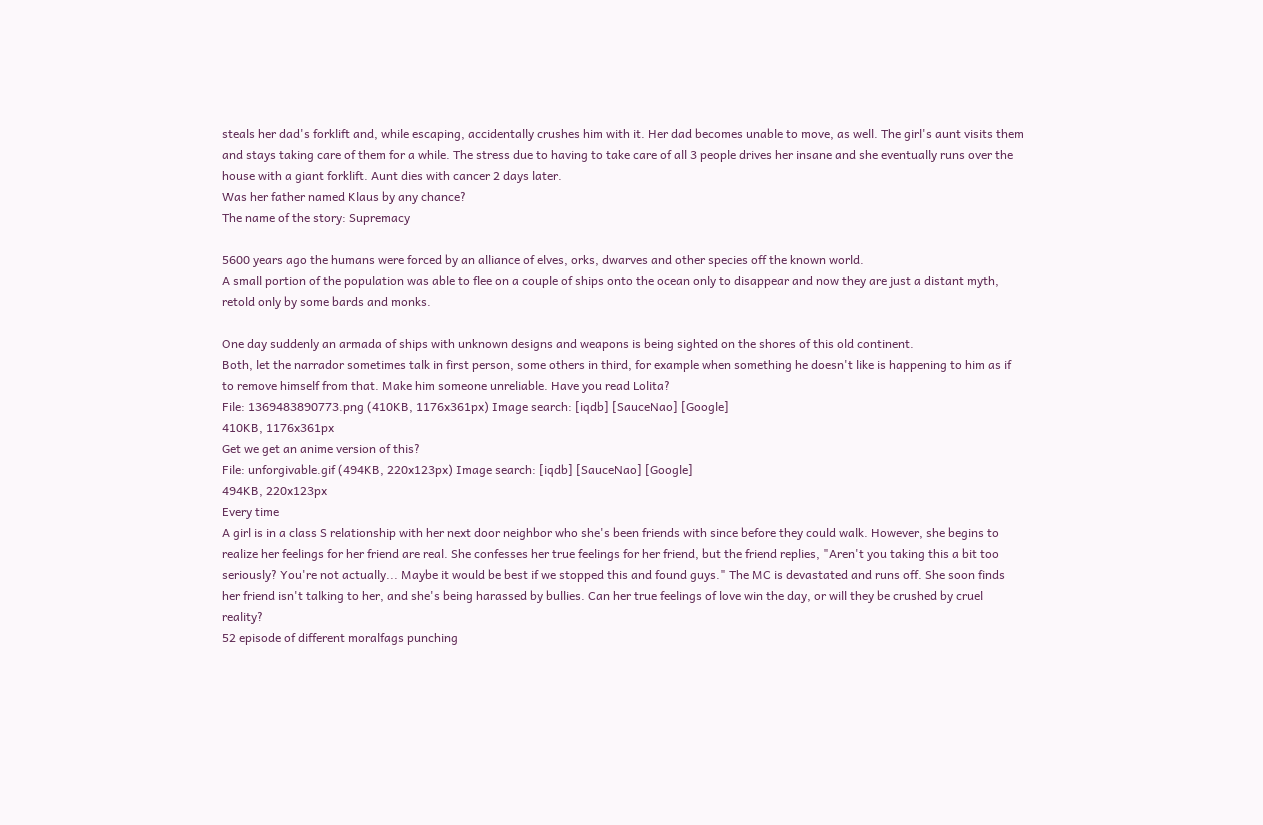steals her dad's forklift and, while escaping, accidentally crushes him with it. Her dad becomes unable to move, as well. The girl's aunt visits them and stays taking care of them for a while. The stress due to having to take care of all 3 people drives her insane and she eventually runs over the house with a giant forklift. Aunt dies with cancer 2 days later.
Was her father named Klaus by any chance?
The name of the story: Supremacy

5600 years ago the humans were forced by an alliance of elves, orks, dwarves and other species off the known world.
A small portion of the population was able to flee on a couple of ships onto the ocean only to disappear and now they are just a distant myth, retold only by some bards and monks.

One day suddenly an armada of ships with unknown designs and weapons is being sighted on the shores of this old continent.
Both, let the narrador sometimes talk in first person, some others in third, for example when something he doesn't like is happening to him as if to remove himself from that. Make him someone unreliable. Have you read Lolita?
File: 1369483890773.png (410KB, 1176x361px) Image search: [iqdb] [SauceNao] [Google]
410KB, 1176x361px
Get we get an anime version of this?
File: unforgivable.gif (494KB, 220x123px) Image search: [iqdb] [SauceNao] [Google]
494KB, 220x123px
Every time
A girl is in a class S relationship with her next door neighbor who she's been friends with since before they could walk. However, she begins to realize her feelings for her friend are real. She confesses her true feelings for her friend, but the friend replies, "Aren't you taking this a bit too seriously? You're not actually... Maybe it would be best if we stopped this and found guys." The MC is devastated and runs off. She soon finds her friend isn't talking to her, and she's being harassed by bullies. Can her true feelings of love win the day, or will they be crushed by cruel reality?
52 episode of different moralfags punching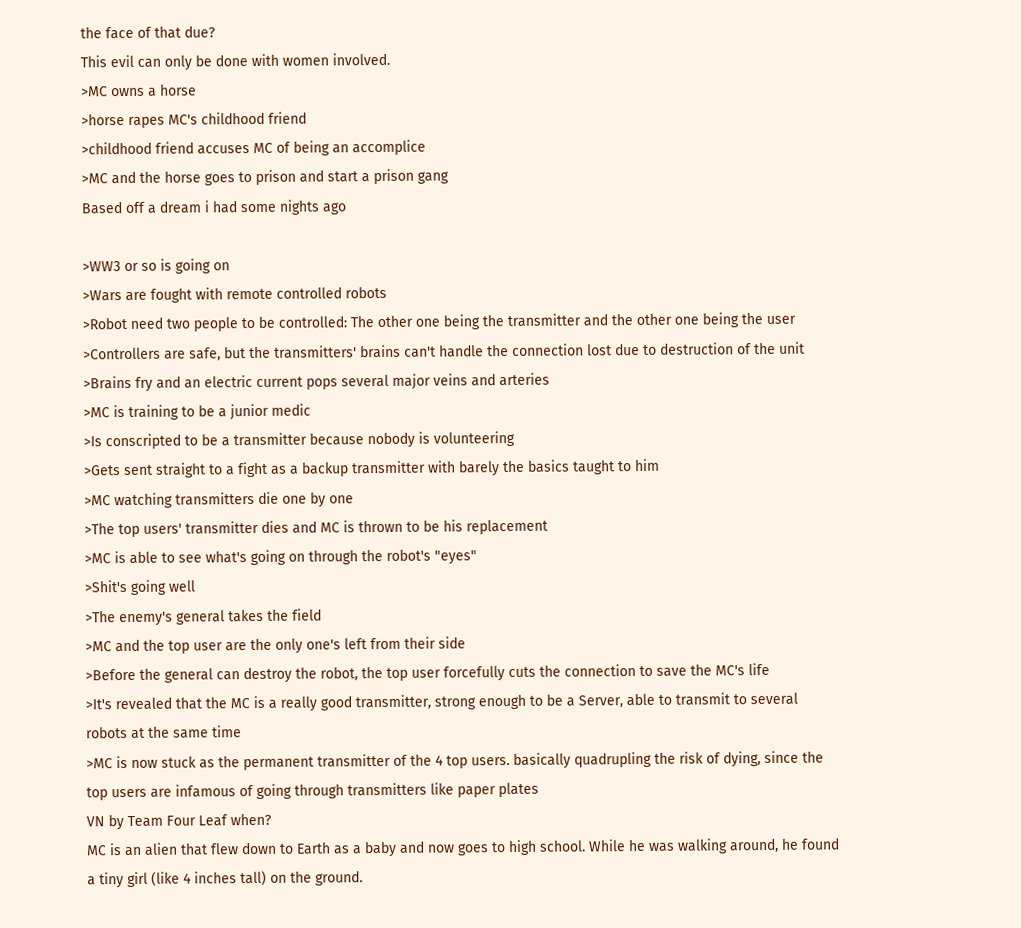the face of that due?
This evil can only be done with women involved.
>MC owns a horse
>horse rapes MC's childhood friend
>childhood friend accuses MC of being an accomplice
>MC and the horse goes to prison and start a prison gang
Based off a dream i had some nights ago

>WW3 or so is going on
>Wars are fought with remote controlled robots
>Robot need two people to be controlled: The other one being the transmitter and the other one being the user
>Controllers are safe, but the transmitters' brains can't handle the connection lost due to destruction of the unit
>Brains fry and an electric current pops several major veins and arteries
>MC is training to be a junior medic
>Is conscripted to be a transmitter because nobody is volunteering
>Gets sent straight to a fight as a backup transmitter with barely the basics taught to him
>MC watching transmitters die one by one
>The top users' transmitter dies and MC is thrown to be his replacement
>MC is able to see what's going on through the robot's "eyes"
>Shit's going well
>The enemy's general takes the field
>MC and the top user are the only one's left from their side
>Before the general can destroy the robot, the top user forcefully cuts the connection to save the MC's life
>It's revealed that the MC is a really good transmitter, strong enough to be a Server, able to transmit to several robots at the same time
>MC is now stuck as the permanent transmitter of the 4 top users. basically quadrupling the risk of dying, since the top users are infamous of going through transmitters like paper plates
VN by Team Four Leaf when?
MC is an alien that flew down to Earth as a baby and now goes to high school. While he was walking around, he found a tiny girl (like 4 inches tall) on the ground.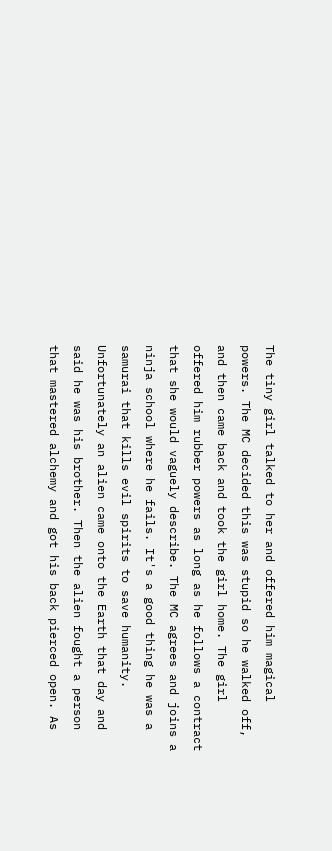The tiny girl talked to her and offered him magical powers. The MC decided this was stupid so he walked off, and then came back and took the girl home. The girl offered him rubber powers as long as he follows a contract that she would vaguely describe. The MC agrees and joins a ninja school where he fails. It's a good thing he was a samurai that kills evil spirits to save humanity. Unfortunately an alien came onto the Earth that day and said he was his brother. Then the alien fought a person that mastered alchemy and got his back pierced open. As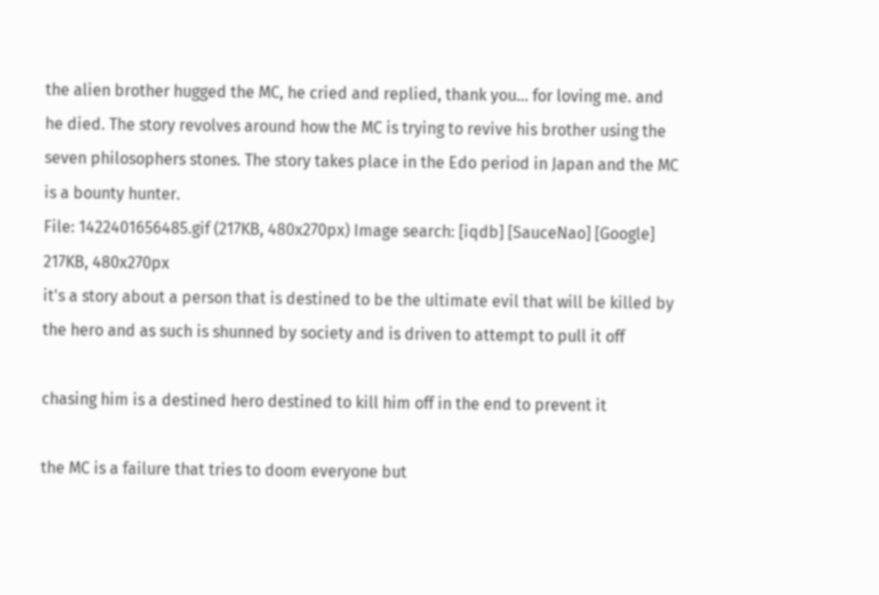the alien brother hugged the MC, he cried and replied, thank you... for loving me. and he died. The story revolves around how the MC is trying to revive his brother using the seven philosophers stones. The story takes place in the Edo period in Japan and the MC is a bounty hunter.
File: 1422401656485.gif (217KB, 480x270px) Image search: [iqdb] [SauceNao] [Google]
217KB, 480x270px
it's a story about a person that is destined to be the ultimate evil that will be killed by the hero and as such is shunned by society and is driven to attempt to pull it off

chasing him is a destined hero destined to kill him off in the end to prevent it

the MC is a failure that tries to doom everyone but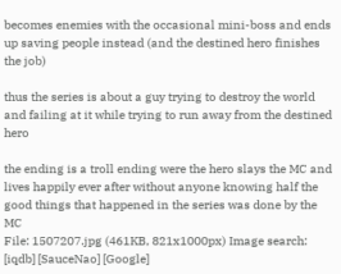becomes enemies with the occasional mini-boss and ends up saving people instead (and the destined hero finishes the job)

thus the series is about a guy trying to destroy the world and failing at it while trying to run away from the destined hero

the ending is a troll ending were the hero slays the MC and lives happily ever after without anyone knowing half the good things that happened in the series was done by the MC
File: 1507207.jpg (461KB, 821x1000px) Image search: [iqdb] [SauceNao] [Google]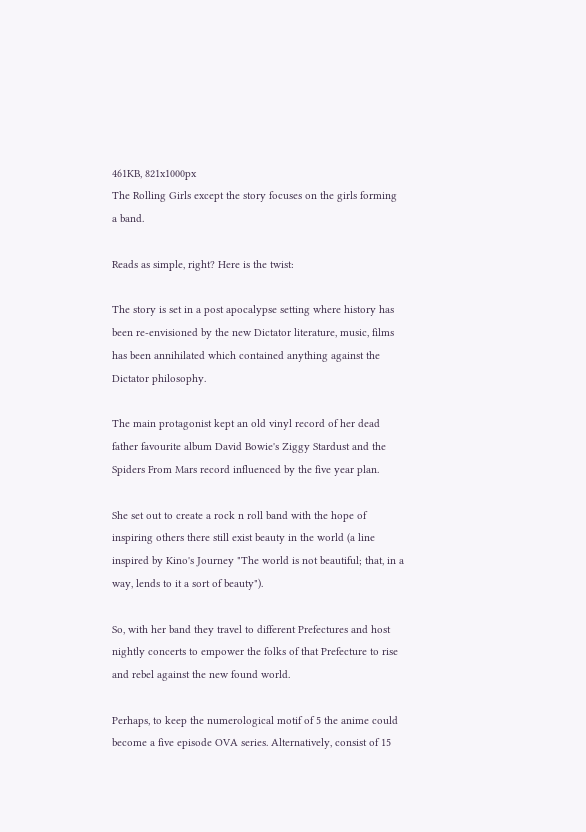461KB, 821x1000px
The Rolling Girls except the story focuses on the girls forming a band.

Reads as simple, right? Here is the twist:

The story is set in a post apocalypse setting where history has been re-envisioned by the new Dictator literature, music, films has been annihilated which contained anything against the Dictator philosophy.

The main protagonist kept an old vinyl record of her dead father favourite album David Bowie's Ziggy Stardust and the Spiders From Mars record influenced by the five year plan.

She set out to create a rock n roll band with the hope of inspiring others there still exist beauty in the world (a line inspired by Kino's Journey "The world is not beautiful; that, in a way, lends to it a sort of beauty").

So, with her band they travel to different Prefectures and host nightly concerts to empower the folks of that Prefecture to rise and rebel against the new found world.

Perhaps, to keep the numerological motif of 5 the anime could become a five episode OVA series. Alternatively, consist of 15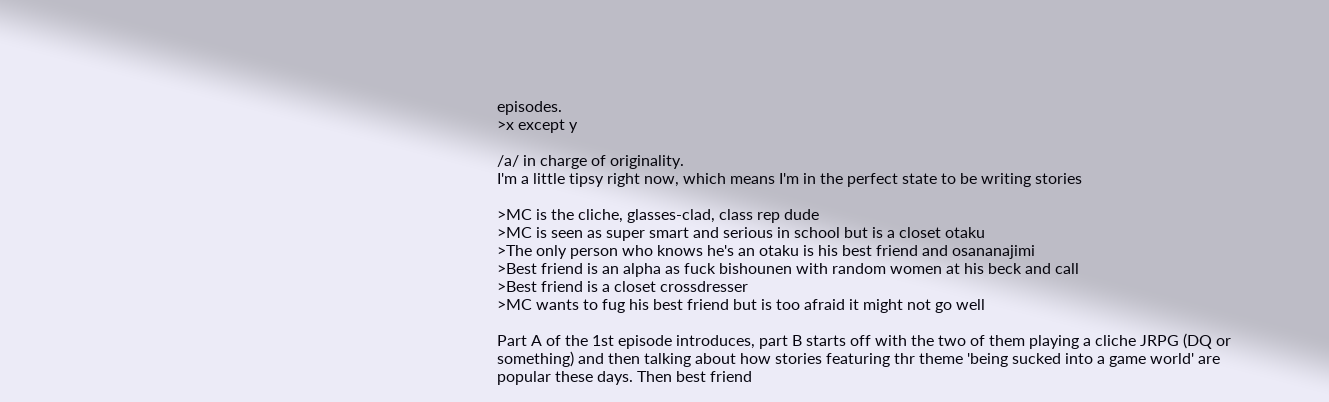episodes.
>x except y

/a/ in charge of originality.
I'm a little tipsy right now, which means I'm in the perfect state to be writing stories

>MC is the cliche, glasses-clad, class rep dude
>MC is seen as super smart and serious in school but is a closet otaku
>The only person who knows he's an otaku is his best friend and osananajimi
>Best friend is an alpha as fuck bishounen with random women at his beck and call
>Best friend is a closet crossdresser
>MC wants to fug his best friend but is too afraid it might not go well

Part A of the 1st episode introduces, part B starts off with the two of them playing a cliche JRPG (DQ or something) and then talking about how stories featuring thr theme 'being sucked into a game world' are popular these days. Then best friend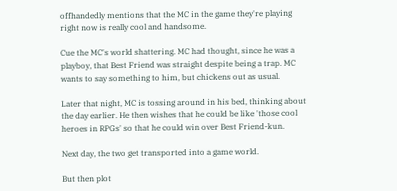offhandedly mentions that the MC in the game they're playing right now is really cool and handsome.

Cue the MC's world shattering. MC had thought, since he was a playboy, that Best Friend was straight despite being a trap. MC wants to say something to him, but chickens out as usual.

Later that night, MC is tossing around in his bed, thinking about the day earlier. He then wishes that he could be like 'those cool heroes in RPGs' so that he could win over Best Friend-kun.

Next day, the two get transported into a game world.

But then plot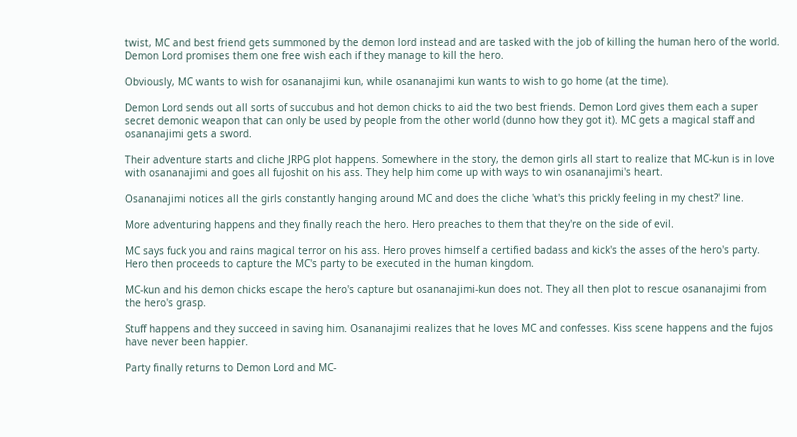twist, MC and best friend gets summoned by the demon lord instead and are tasked with the job of killing the human hero of the world. Demon Lord promises them one free wish each if they manage to kill the hero.

Obviously, MC wants to wish for osananajimi kun, while osananajimi kun wants to wish to go home (at the time).

Demon Lord sends out all sorts of succubus and hot demon chicks to aid the two best friends. Demon Lord gives them each a super secret demonic weapon that can only be used by people from the other world (dunno how they got it). MC gets a magical staff and osananajimi gets a sword.

Their adventure starts and cliche JRPG plot happens. Somewhere in the story, the demon girls all start to realize that MC-kun is in love with osananajimi and goes all fujoshit on his ass. They help him come up with ways to win osananajimi's heart.

Osananajimi notices all the girls constantly hanging around MC and does the cliche 'what's this prickly feeling in my chest?' line.

More adventuring happens and they finally reach the hero. Hero preaches to them that they're on the side of evil.

MC says fuck you and rains magical terror on his ass. Hero proves himself a certified badass and kick's the asses of the hero's party. Hero then proceeds to capture the MC's party to be executed in the human kingdom.

MC-kun and his demon chicks escape the hero's capture but osananajimi-kun does not. They all then plot to rescue osananajimi from the hero's grasp.

Stuff happens and they succeed in saving him. Osananajimi realizes that he loves MC and confesses. Kiss scene happens and the fujos have never been happier.

Party finally returns to Demon Lord and MC-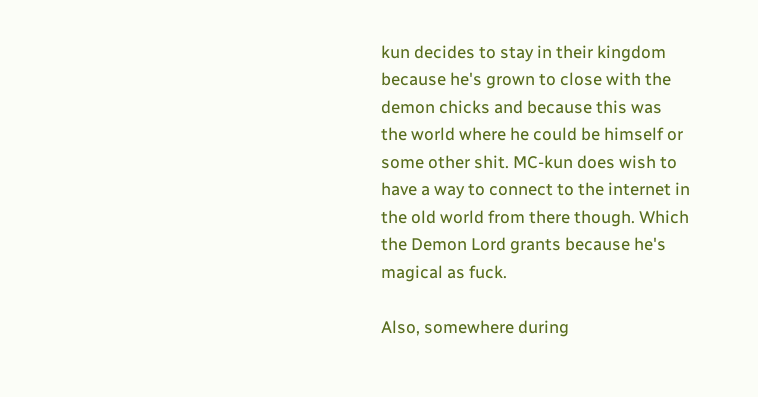kun decides to stay in their kingdom because he's grown to close with the demon chicks and because this was the world where he could be himself or some other shit. MC-kun does wish to have a way to connect to the internet in the old world from there though. Which the Demon Lord grants because he's magical as fuck.

Also, somewhere during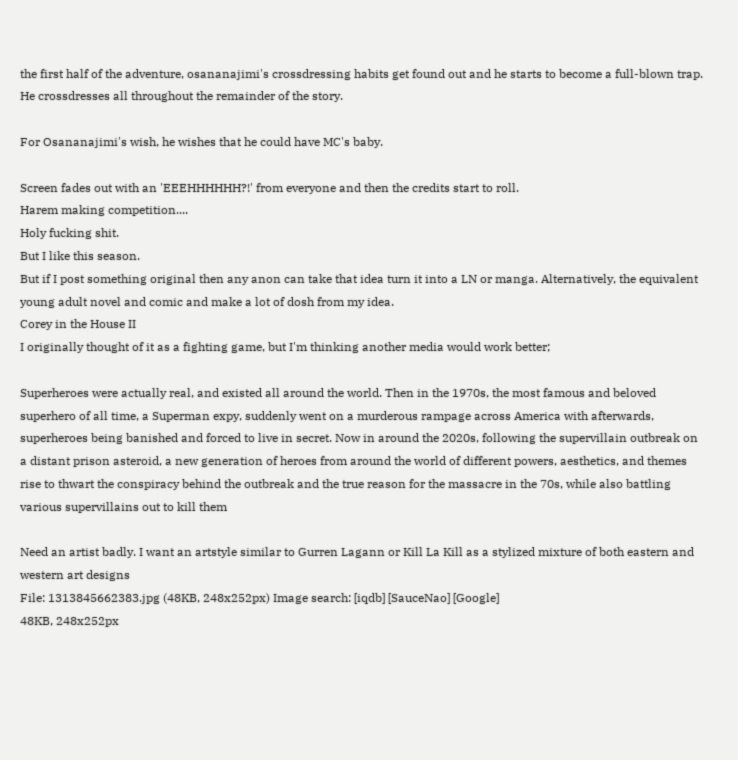the first half of the adventure, osananajimi's crossdressing habits get found out and he starts to become a full-blown trap. He crossdresses all throughout the remainder of the story.

For Osananajimi's wish, he wishes that he could have MC's baby.

Screen fades out with an 'EEEHHHHHH?!' from everyone and then the credits start to roll.
Harem making competition....
Holy fucking shit.
But I like this season.
But if I post something original then any anon can take that idea turn it into a LN or manga. Alternatively, the equivalent young adult novel and comic and make a lot of dosh from my idea.
Corey in the House II
I originally thought of it as a fighting game, but I'm thinking another media would work better;

Superheroes were actually real, and existed all around the world. Then in the 1970s, the most famous and beloved superhero of all time, a Superman expy, suddenly went on a murderous rampage across America with afterwards, superheroes being banished and forced to live in secret. Now in around the 2020s, following the supervillain outbreak on a distant prison asteroid, a new generation of heroes from around the world of different powers, aesthetics, and themes rise to thwart the conspiracy behind the outbreak and the true reason for the massacre in the 70s, while also battling various supervillains out to kill them

Need an artist badly. I want an artstyle similar to Gurren Lagann or Kill La Kill as a stylized mixture of both eastern and western art designs
File: 1313845662383.jpg (48KB, 248x252px) Image search: [iqdb] [SauceNao] [Google]
48KB, 248x252px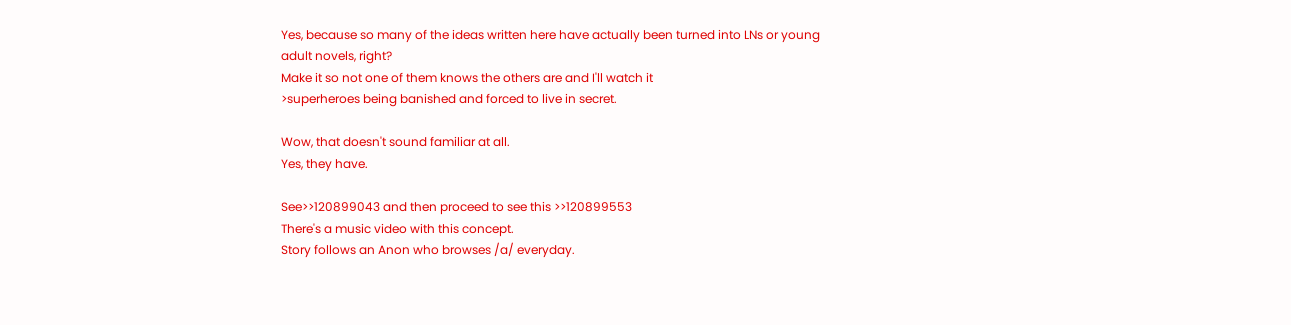Yes, because so many of the ideas written here have actually been turned into LNs or young adult novels, right?
Make it so not one of them knows the others are and I'll watch it
>superheroes being banished and forced to live in secret.

Wow, that doesn't sound familiar at all.
Yes, they have.

See>>120899043 and then proceed to see this >>120899553
There's a music video with this concept.
Story follows an Anon who browses /a/ everyday.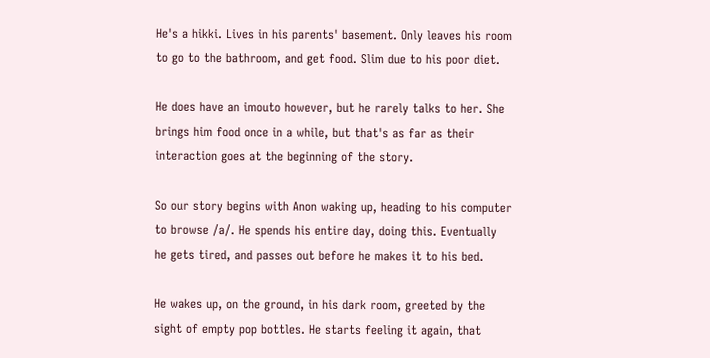He's a hikki. Lives in his parents' basement. Only leaves his room to go to the bathroom, and get food. Slim due to his poor diet.

He does have an imouto however, but he rarely talks to her. She brings him food once in a while, but that's as far as their interaction goes at the beginning of the story.

So our story begins with Anon waking up, heading to his computer to browse /a/. He spends his entire day, doing this. Eventually he gets tired, and passes out before he makes it to his bed.

He wakes up, on the ground, in his dark room, greeted by the sight of empty pop bottles. He starts feeling it again, that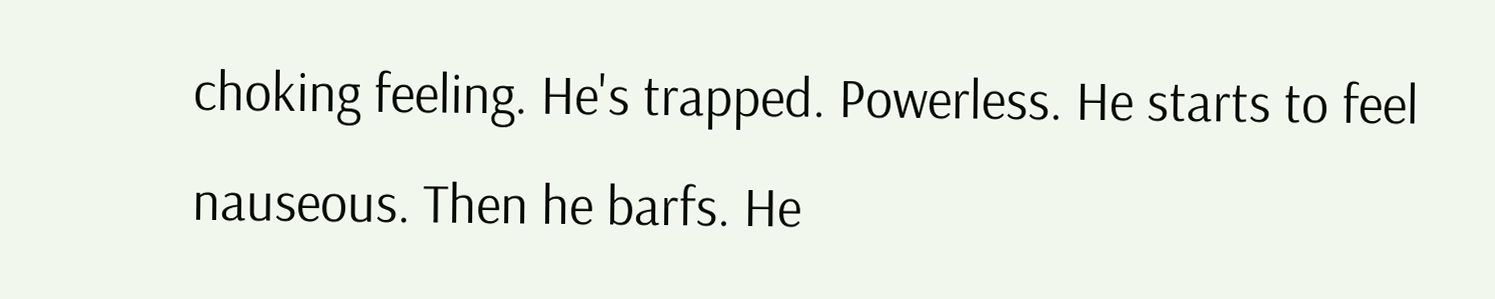choking feeling. He's trapped. Powerless. He starts to feel nauseous. Then he barfs. He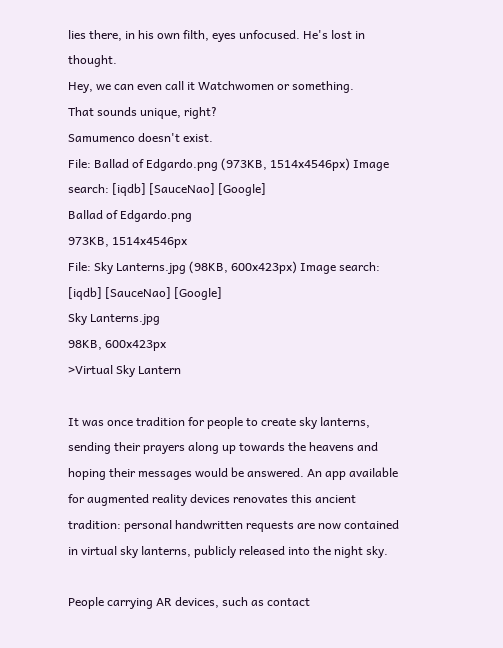lies there, in his own filth, eyes unfocused. He's lost in thought.
Hey, we can even call it Watchwomen or something.
That sounds unique, right?
Samumenco doesn't exist.
File: Ballad of Edgardo.png (973KB, 1514x4546px) Image search: [iqdb] [SauceNao] [Google]
Ballad of Edgardo.png
973KB, 1514x4546px
File: Sky Lanterns.jpg (98KB, 600x423px) Image search: [iqdb] [SauceNao] [Google]
Sky Lanterns.jpg
98KB, 600x423px
>Virtual Sky Lantern

It was once tradition for people to create sky lanterns, sending their prayers along up towards the heavens and hoping their messages would be answered. An app available for augmented reality devices renovates this ancient tradition: personal handwritten requests are now contained in virtual sky lanterns, publicly released into the night sky.

People carrying AR devices, such as contact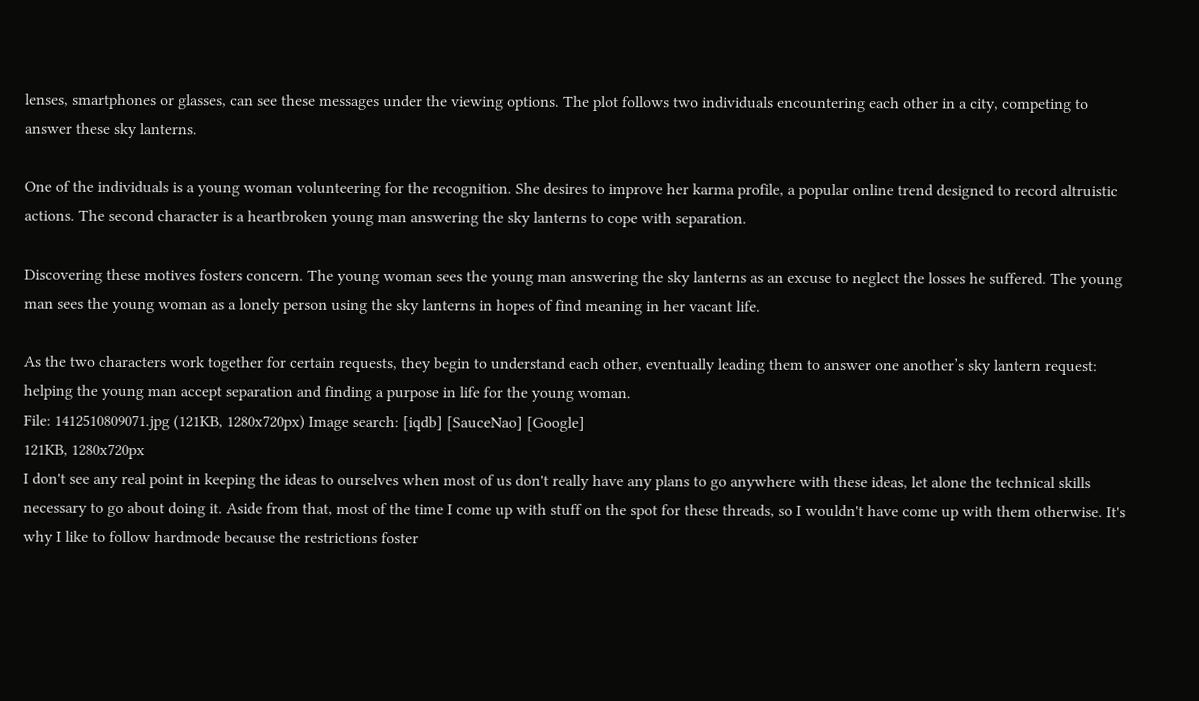lenses, smartphones or glasses, can see these messages under the viewing options. The plot follows two individuals encountering each other in a city, competing to answer these sky lanterns.

One of the individuals is a young woman volunteering for the recognition. She desires to improve her karma profile, a popular online trend designed to record altruistic actions. The second character is a heartbroken young man answering the sky lanterns to cope with separation.

Discovering these motives fosters concern. The young woman sees the young man answering the sky lanterns as an excuse to neglect the losses he suffered. The young man sees the young woman as a lonely person using the sky lanterns in hopes of find meaning in her vacant life.

As the two characters work together for certain requests, they begin to understand each other, eventually leading them to answer one another’s sky lantern request: helping the young man accept separation and finding a purpose in life for the young woman.
File: 1412510809071.jpg (121KB, 1280x720px) Image search: [iqdb] [SauceNao] [Google]
121KB, 1280x720px
I don't see any real point in keeping the ideas to ourselves when most of us don't really have any plans to go anywhere with these ideas, let alone the technical skills necessary to go about doing it. Aside from that, most of the time I come up with stuff on the spot for these threads, so I wouldn't have come up with them otherwise. It's why I like to follow hardmode because the restrictions foster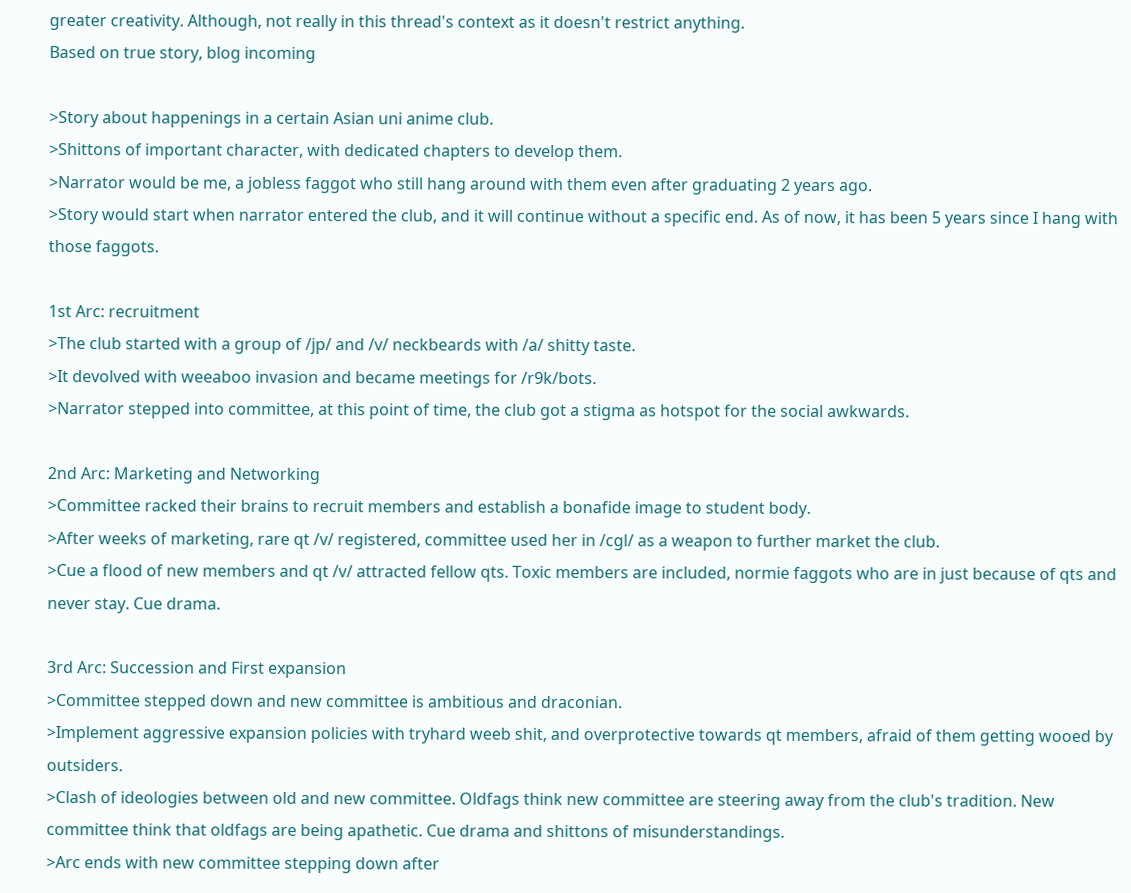greater creativity. Although, not really in this thread's context as it doesn't restrict anything.
Based on true story, blog incoming

>Story about happenings in a certain Asian uni anime club.
>Shittons of important character, with dedicated chapters to develop them.
>Narrator would be me, a jobless faggot who still hang around with them even after graduating 2 years ago.
>Story would start when narrator entered the club, and it will continue without a specific end. As of now, it has been 5 years since I hang with those faggots.

1st Arc: recruitment
>The club started with a group of /jp/ and /v/ neckbeards with /a/ shitty taste.
>It devolved with weeaboo invasion and became meetings for /r9k/bots.
>Narrator stepped into committee, at this point of time, the club got a stigma as hotspot for the social awkwards.

2nd Arc: Marketing and Networking
>Committee racked their brains to recruit members and establish a bonafide image to student body.
>After weeks of marketing, rare qt /v/ registered, committee used her in /cgl/ as a weapon to further market the club.
>Cue a flood of new members and qt /v/ attracted fellow qts. Toxic members are included, normie faggots who are in just because of qts and never stay. Cue drama.

3rd Arc: Succession and First expansion
>Committee stepped down and new committee is ambitious and draconian.
>Implement aggressive expansion policies with tryhard weeb shit, and overprotective towards qt members, afraid of them getting wooed by outsiders.
>Clash of ideologies between old and new committee. Oldfags think new committee are steering away from the club's tradition. New committee think that oldfags are being apathetic. Cue drama and shittons of misunderstandings.
>Arc ends with new committee stepping down after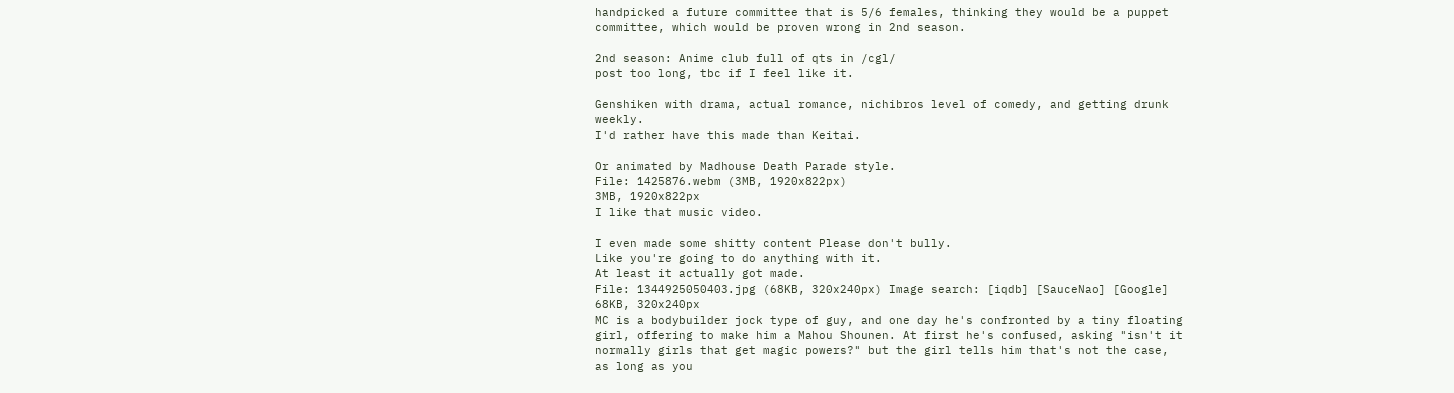handpicked a future committee that is 5/6 females, thinking they would be a puppet committee, which would be proven wrong in 2nd season.

2nd season: Anime club full of qts in /cgl/
post too long, tbc if I feel like it.

Genshiken with drama, actual romance, nichibros level of comedy, and getting drunk weekly.
I'd rather have this made than Keitai.

Or animated by Madhouse Death Parade style.
File: 1425876.webm (3MB, 1920x822px)
3MB, 1920x822px
I like that music video.

I even made some shitty content Please don't bully.
Like you're going to do anything with it.
At least it actually got made.
File: 1344925050403.jpg (68KB, 320x240px) Image search: [iqdb] [SauceNao] [Google]
68KB, 320x240px
MC is a bodybuilder jock type of guy, and one day he's confronted by a tiny floating girl, offering to make him a Mahou Shounen. At first he's confused, asking "isn't it normally girls that get magic powers?" but the girl tells him that's not the case, as long as you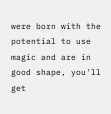were born with the potential to use magic and are in good shape, you'll get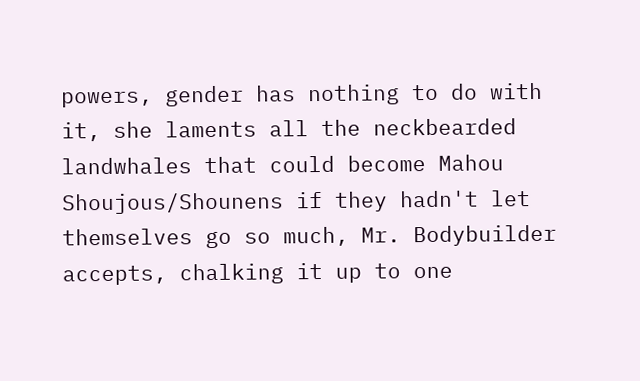powers, gender has nothing to do with it, she laments all the neckbearded landwhales that could become Mahou Shoujous/Shounens if they hadn't let themselves go so much, Mr. Bodybuilder accepts, chalking it up to one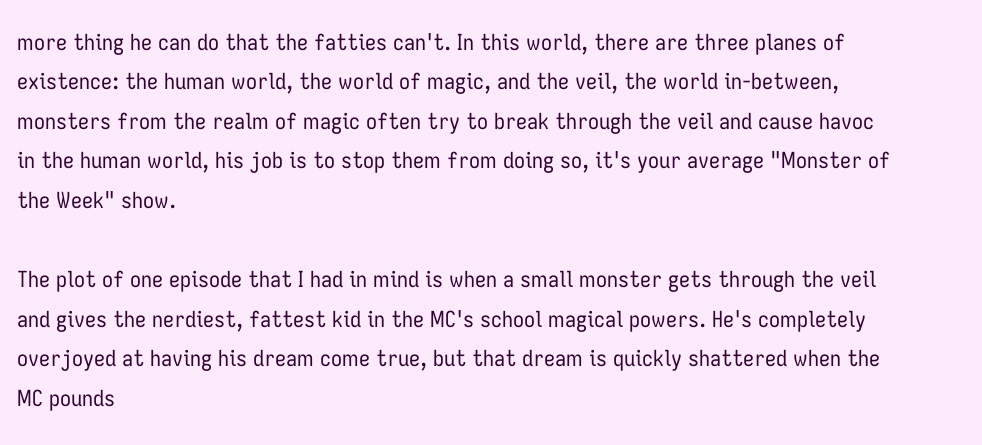more thing he can do that the fatties can't. In this world, there are three planes of existence: the human world, the world of magic, and the veil, the world in-between, monsters from the realm of magic often try to break through the veil and cause havoc in the human world, his job is to stop them from doing so, it's your average "Monster of the Week" show.

The plot of one episode that I had in mind is when a small monster gets through the veil and gives the nerdiest, fattest kid in the MC's school magical powers. He's completely overjoyed at having his dream come true, but that dream is quickly shattered when the MC pounds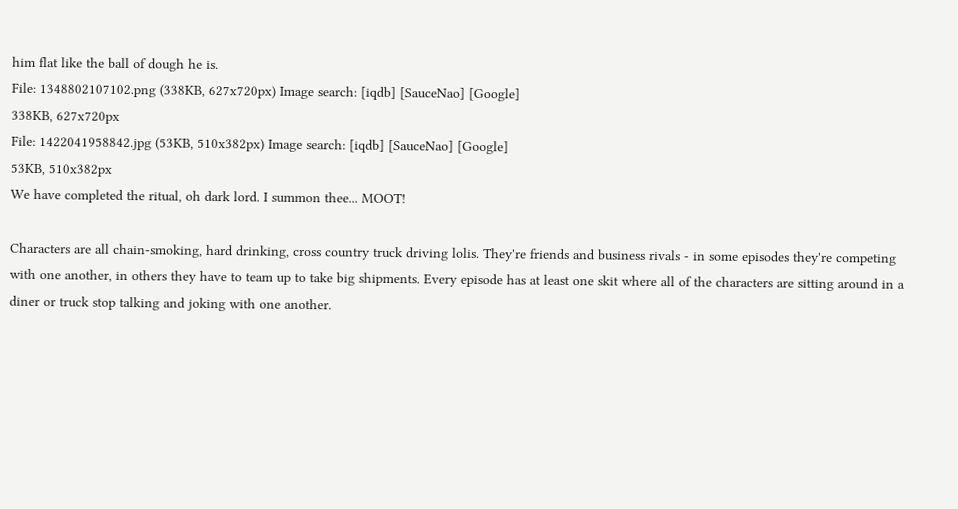him flat like the ball of dough he is.
File: 1348802107102.png (338KB, 627x720px) Image search: [iqdb] [SauceNao] [Google]
338KB, 627x720px
File: 1422041958842.jpg (53KB, 510x382px) Image search: [iqdb] [SauceNao] [Google]
53KB, 510x382px
We have completed the ritual, oh dark lord. I summon thee... MOOT!

Characters are all chain-smoking, hard drinking, cross country truck driving lolis. They're friends and business rivals - in some episodes they're competing with one another, in others they have to team up to take big shipments. Every episode has at least one skit where all of the characters are sitting around in a diner or truck stop talking and joking with one another.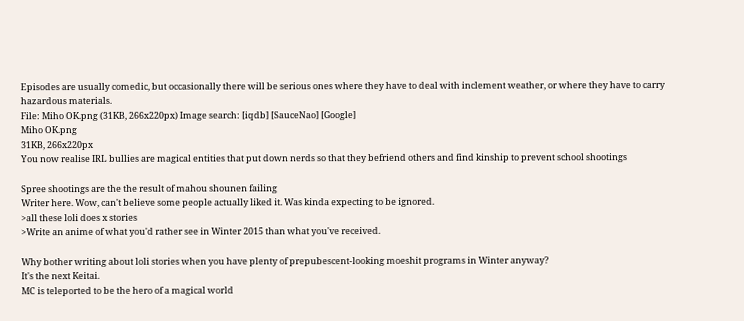Episodes are usually comedic, but occasionally there will be serious ones where they have to deal with inclement weather, or where they have to carry hazardous materials.
File: Miho OK.png (31KB, 266x220px) Image search: [iqdb] [SauceNao] [Google]
Miho OK.png
31KB, 266x220px
You now realise IRL bullies are magical entities that put down nerds so that they befriend others and find kinship to prevent school shootings

Spree shootings are the the result of mahou shounen failing
Writer here. Wow, can't believe some people actually liked it. Was kinda expecting to be ignored.
>all these loli does x stories
>Write an anime of what you'd rather see in Winter 2015 than what you've received.

Why bother writing about loli stories when you have plenty of prepubescent-looking moeshit programs in Winter anyway?
It's the next Keitai.
MC is teleported to be the hero of a magical world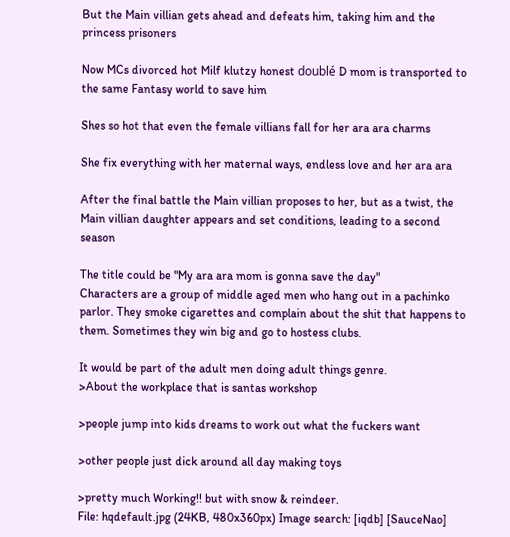But the Main villian gets ahead and defeats him, taking him and the princess prisoners

Now MCs divorced hot Milf klutzy honest doublé D mom is transported to the same Fantasy world to save him

Shes so hot that even the female villians fall for her ara ara charms

She fix everything with her maternal ways, endless love and her ara ara

After the final battle the Main villian proposes to her, but as a twist, the Main villian daughter appears and set conditions, leading to a second season

The title could be "My ara ara mom is gonna save the day"
Characters are a group of middle aged men who hang out in a pachinko parlor. They smoke cigarettes and complain about the shit that happens to them. Sometimes they win big and go to hostess clubs.

It would be part of the adult men doing adult things genre.
>About the workplace that is santas workshop

>people jump into kids dreams to work out what the fuckers want

>other people just dick around all day making toys

>pretty much Working!! but with snow & reindeer.
File: hqdefault.jpg (24KB, 480x360px) Image search: [iqdb] [SauceNao]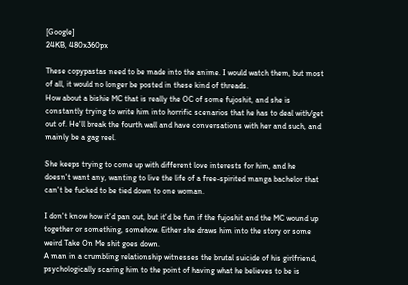[Google]
24KB, 480x360px

These copypastas need to be made into the anime. I would watch them, but most of all, it would no longer be posted in these kind of threads.
How about a bishie MC that is really the OC of some fujoshit, and she is constantly trying to write him into horrific scenarios that he has to deal with/get out of. He'll break the fourth wall and have conversations with her and such, and mainly be a gag reel.

She keeps trying to come up with different love interests for him, and he doesn't want any, wanting to live the life of a free-spirited manga bachelor that can't be fucked to be tied down to one woman.

I don't know how it'd pan out, but it'd be fun if the fujoshit and the MC wound up together or something, somehow. Either she draws him into the story or some weird Take On Me shit goes down.
A man in a crumbling relationship witnesses the brutal suicide of his girlfriend, psychologically scaring him to the point of having what he believes to be is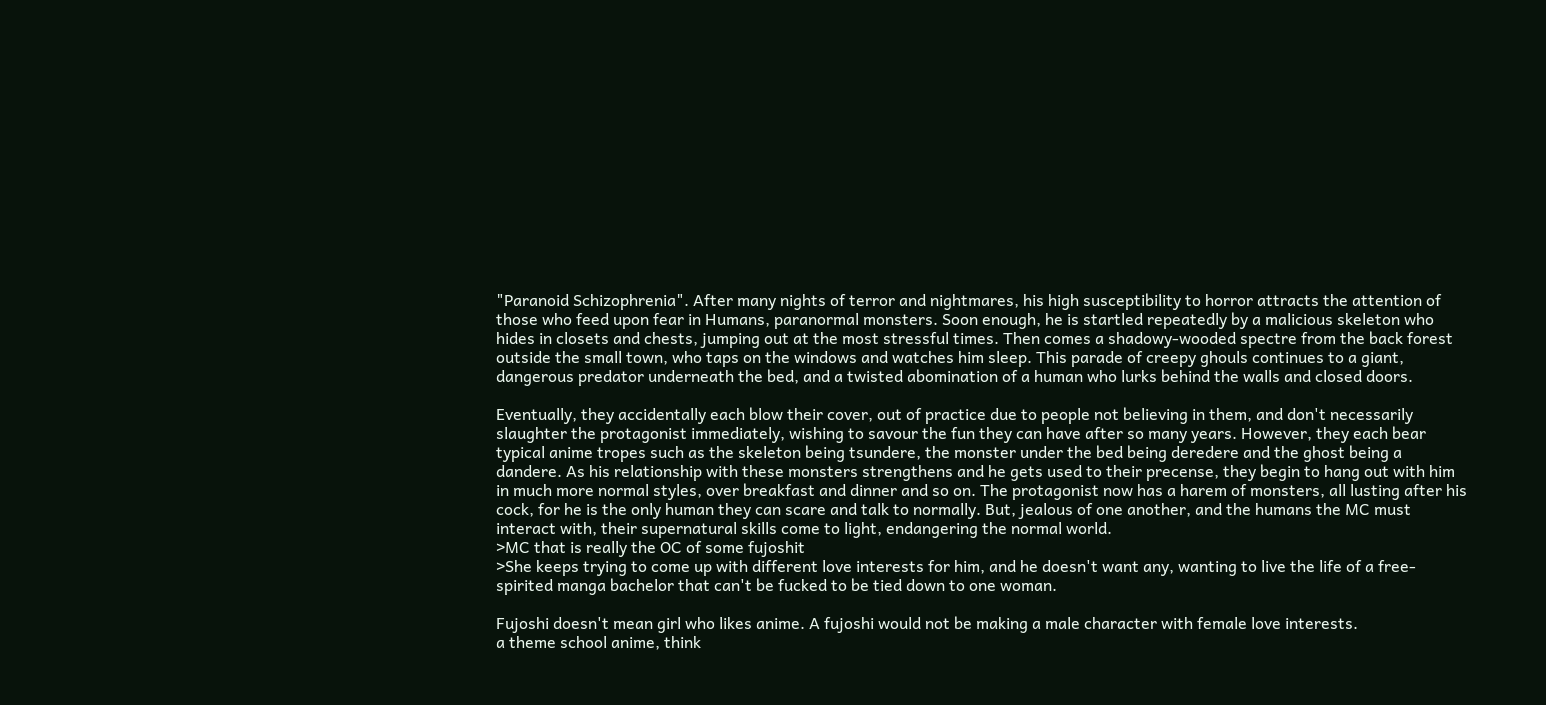"Paranoid Schizophrenia". After many nights of terror and nightmares, his high susceptibility to horror attracts the attention of those who feed upon fear in Humans, paranormal monsters. Soon enough, he is startled repeatedly by a malicious skeleton who hides in closets and chests, jumping out at the most stressful times. Then comes a shadowy-wooded spectre from the back forest outside the small town, who taps on the windows and watches him sleep. This parade of creepy ghouls continues to a giant, dangerous predator underneath the bed, and a twisted abomination of a human who lurks behind the walls and closed doors.

Eventually, they accidentally each blow their cover, out of practice due to people not believing in them, and don't necessarily slaughter the protagonist immediately, wishing to savour the fun they can have after so many years. However, they each bear typical anime tropes such as the skeleton being tsundere, the monster under the bed being deredere and the ghost being a dandere. As his relationship with these monsters strengthens and he gets used to their precense, they begin to hang out with him in much more normal styles, over breakfast and dinner and so on. The protagonist now has a harem of monsters, all lusting after his cock, for he is the only human they can scare and talk to normally. But, jealous of one another, and the humans the MC must interact with, their supernatural skills come to light, endangering the normal world.
>MC that is really the OC of some fujoshit
>She keeps trying to come up with different love interests for him, and he doesn't want any, wanting to live the life of a free-spirited manga bachelor that can't be fucked to be tied down to one woman.

Fujoshi doesn't mean girl who likes anime. A fujoshi would not be making a male character with female love interests.
a theme school anime, think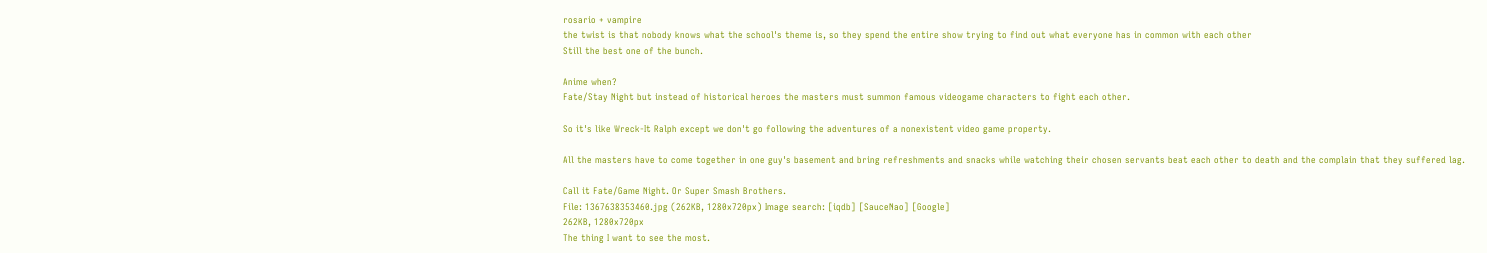rosario + vampire
the twist is that nobody knows what the school's theme is, so they spend the entire show trying to find out what everyone has in common with each other
Still the best one of the bunch.

Anime when?
Fate/Stay Night but instead of historical heroes the masters must summon famous videogame characters to fight each other.

So it's like Wreck-It Ralph except we don't go following the adventures of a nonexistent video game property.

All the masters have to come together in one guy's basement and bring refreshments and snacks while watching their chosen servants beat each other to death and the complain that they suffered lag.

Call it Fate/Game Night. Or Super Smash Brothers.
File: 1367638353460.jpg (262KB, 1280x720px) Image search: [iqdb] [SauceNao] [Google]
262KB, 1280x720px
The thing I want to see the most.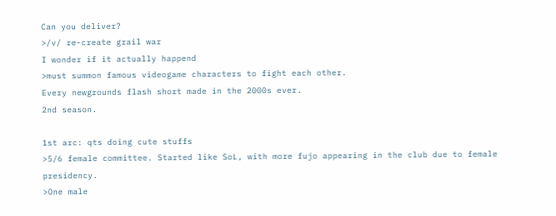Can you deliver?
>/v/ re-create grail war
I wonder if it actually happend
>must summon famous videogame characters to fight each other.
Every newgrounds flash short made in the 2000s ever.
2nd season.

1st arc: qts doing cute stuffs
>5/6 female committee. Started like SoL, with more fujo appearing in the club due to female presidency.
>One male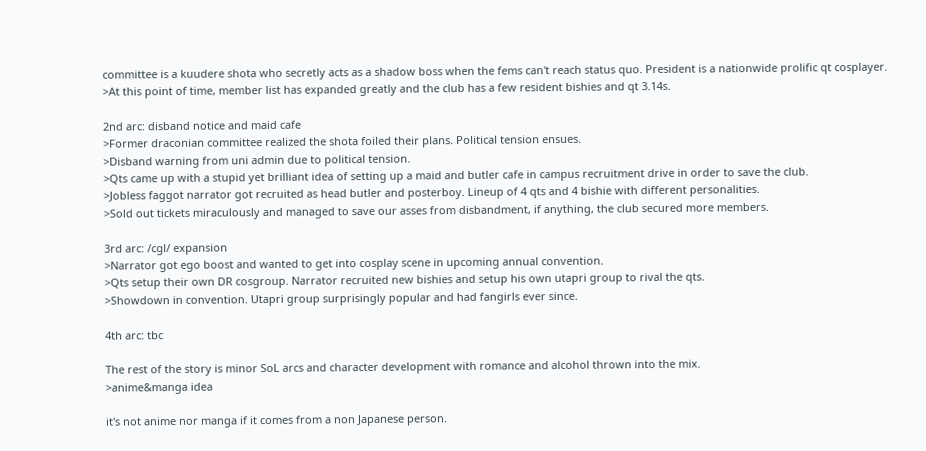committee is a kuudere shota who secretly acts as a shadow boss when the fems can't reach status quo. President is a nationwide prolific qt cosplayer.
>At this point of time, member list has expanded greatly and the club has a few resident bishies and qt 3.14s.

2nd arc: disband notice and maid cafe
>Former draconian committee realized the shota foiled their plans. Political tension ensues.
>Disband warning from uni admin due to political tension.
>Qts came up with a stupid yet brilliant idea of setting up a maid and butler cafe in campus recruitment drive in order to save the club.
>Jobless faggot narrator got recruited as head butler and posterboy. Lineup of 4 qts and 4 bishie with different personalities.
>Sold out tickets miraculously and managed to save our asses from disbandment, if anything, the club secured more members.

3rd arc: /cgl/ expansion
>Narrator got ego boost and wanted to get into cosplay scene in upcoming annual convention.
>Qts setup their own DR cosgroup. Narrator recruited new bishies and setup his own utapri group to rival the qts.
>Showdown in convention. Utapri group surprisingly popular and had fangirls ever since.

4th arc: tbc

The rest of the story is minor SoL arcs and character development with romance and alcohol thrown into the mix.
>anime&manga idea

it's not anime nor manga if it comes from a non Japanese person.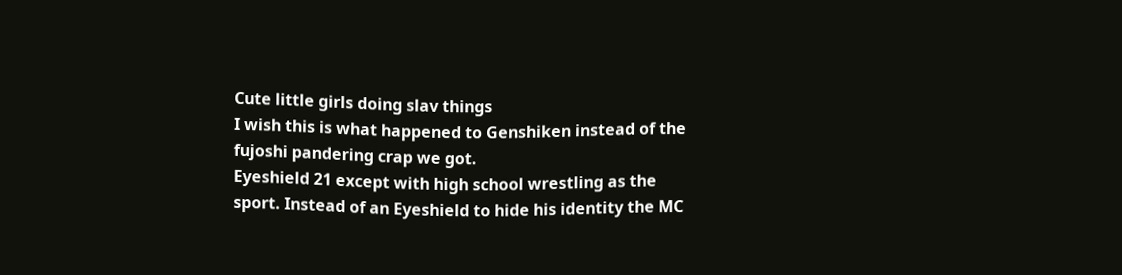Cute little girls doing slav things
I wish this is what happened to Genshiken instead of the fujoshi pandering crap we got.
Eyeshield 21 except with high school wrestling as the sport. Instead of an Eyeshield to hide his identity the MC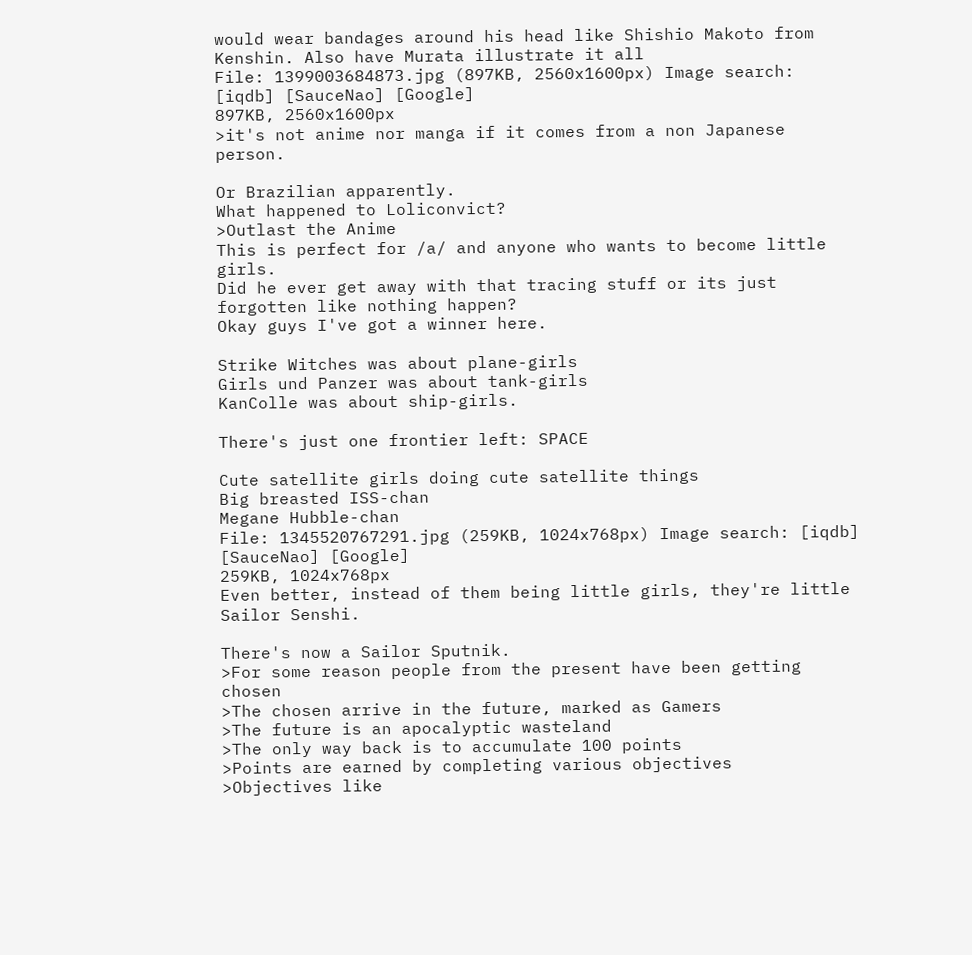would wear bandages around his head like Shishio Makoto from Kenshin. Also have Murata illustrate it all
File: 1399003684873.jpg (897KB, 2560x1600px) Image search: [iqdb] [SauceNao] [Google]
897KB, 2560x1600px
>it's not anime nor manga if it comes from a non Japanese person.

Or Brazilian apparently.
What happened to Loliconvict?
>Outlast the Anime
This is perfect for /a/ and anyone who wants to become little girls.
Did he ever get away with that tracing stuff or its just forgotten like nothing happen?
Okay guys I've got a winner here.

Strike Witches was about plane-girls
Girls und Panzer was about tank-girls
KanColle was about ship-girls.

There's just one frontier left: SPACE

Cute satellite girls doing cute satellite things
Big breasted ISS-chan
Megane Hubble-chan
File: 1345520767291.jpg (259KB, 1024x768px) Image search: [iqdb] [SauceNao] [Google]
259KB, 1024x768px
Even better, instead of them being little girls, they're little Sailor Senshi.

There's now a Sailor Sputnik.
>For some reason people from the present have been getting chosen
>The chosen arrive in the future, marked as Gamers
>The future is an apocalyptic wasteland
>The only way back is to accumulate 100 points
>Points are earned by completing various objectives
>Objectives like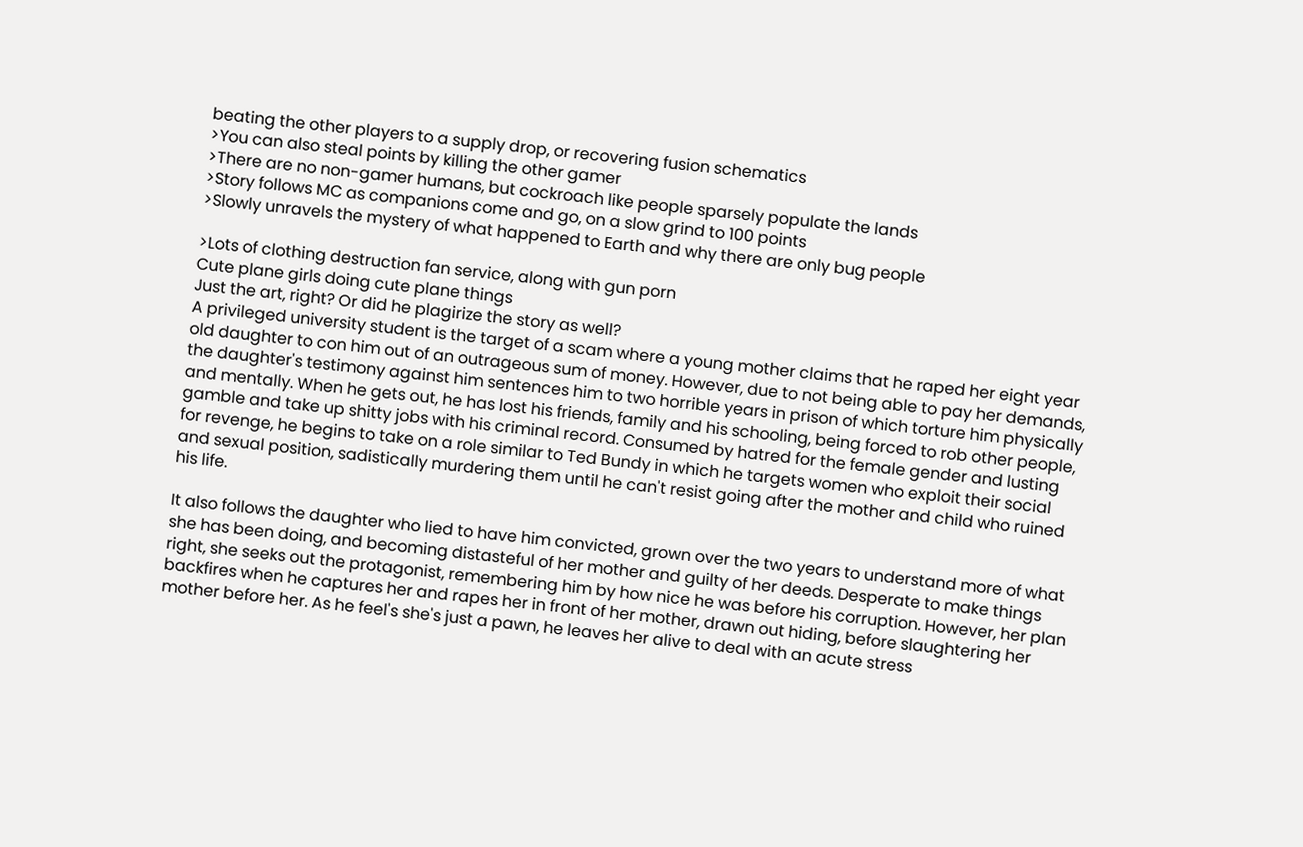beating the other players to a supply drop, or recovering fusion schematics
>You can also steal points by killing the other gamer
>There are no non-gamer humans, but cockroach like people sparsely populate the lands
>Story follows MC as companions come and go, on a slow grind to 100 points
>Slowly unravels the mystery of what happened to Earth and why there are only bug people

>Lots of clothing destruction fan service, along with gun porn
Cute plane girls doing cute plane things
Just the art, right? Or did he plagirize the story as well?
A privileged university student is the target of a scam where a young mother claims that he raped her eight year old daughter to con him out of an outrageous sum of money. However, due to not being able to pay her demands, the daughter's testimony against him sentences him to two horrible years in prison of which torture him physically and mentally. When he gets out, he has lost his friends, family and his schooling, being forced to rob other people, gamble and take up shitty jobs with his criminal record. Consumed by hatred for the female gender and lusting for revenge, he begins to take on a role similar to Ted Bundy in which he targets women who exploit their social and sexual position, sadistically murdering them until he can't resist going after the mother and child who ruined his life.

It also follows the daughter who lied to have him convicted, grown over the two years to understand more of what she has been doing, and becoming distasteful of her mother and guilty of her deeds. Desperate to make things right, she seeks out the protagonist, remembering him by how nice he was before his corruption. However, her plan backfires when he captures her and rapes her in front of her mother, drawn out hiding, before slaughtering her mother before her. As he feel's she's just a pawn, he leaves her alive to deal with an acute stress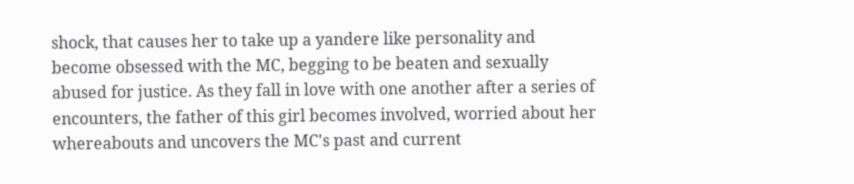shock, that causes her to take up a yandere like personality and become obsessed with the MC, begging to be beaten and sexually abused for justice. As they fall in love with one another after a series of encounters, the father of this girl becomes involved, worried about her whereabouts and uncovers the MC's past and current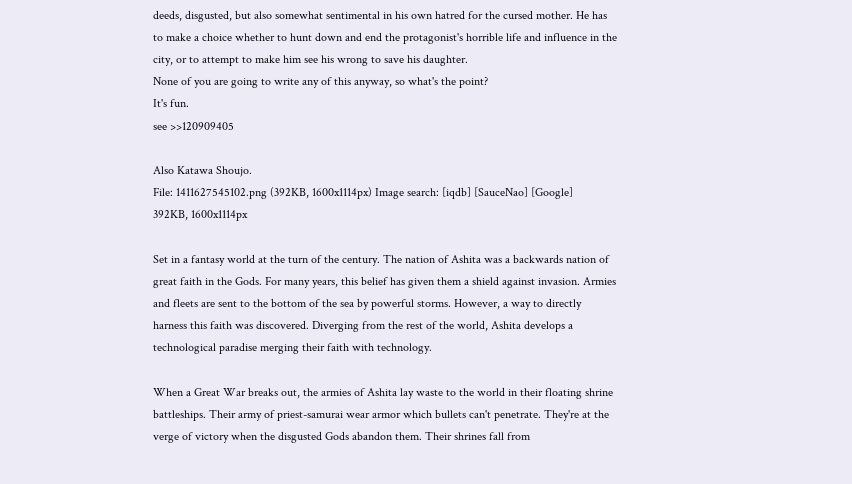deeds, disgusted, but also somewhat sentimental in his own hatred for the cursed mother. He has to make a choice whether to hunt down and end the protagonist's horrible life and influence in the city, or to attempt to make him see his wrong to save his daughter.
None of you are going to write any of this anyway, so what's the point?
It's fun.
see >>120909405

Also Katawa Shoujo.
File: 1411627545102.png (392KB, 1600x1114px) Image search: [iqdb] [SauceNao] [Google]
392KB, 1600x1114px

Set in a fantasy world at the turn of the century. The nation of Ashita was a backwards nation of great faith in the Gods. For many years, this belief has given them a shield against invasion. Armies and fleets are sent to the bottom of the sea by powerful storms. However, a way to directly harness this faith was discovered. Diverging from the rest of the world, Ashita develops a technological paradise merging their faith with technology.

When a Great War breaks out, the armies of Ashita lay waste to the world in their floating shrine battleships. Their army of priest-samurai wear armor which bullets can't penetrate. They're at the verge of victory when the disgusted Gods abandon them. Their shrines fall from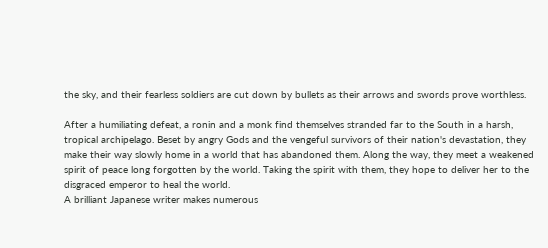the sky, and their fearless soldiers are cut down by bullets as their arrows and swords prove worthless.

After a humiliating defeat, a ronin and a monk find themselves stranded far to the South in a harsh, tropical archipelago. Beset by angry Gods and the vengeful survivors of their nation's devastation, they make their way slowly home in a world that has abandoned them. Along the way, they meet a weakened spirit of peace long forgotten by the world. Taking the spirit with them, they hope to deliver her to the disgraced emperor to heal the world.
A brilliant Japanese writer makes numerous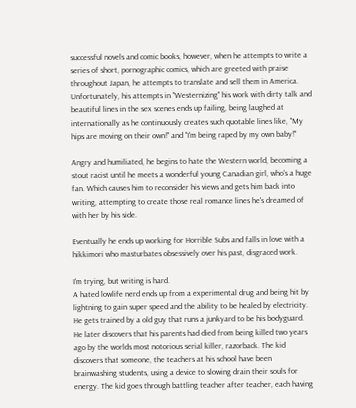successful novels and comic books, however, when he attempts to write a series of short, pornographic comics, which are greeted with praise throughout Japan, he attempts to translate and sell them in America. Unfortunately, his attempts in "Westernizing" his work with dirty talk and beautiful lines in the sex scenes ends up failing, being laughed at internationally as he continuously creates such quotable lines like, "My hips are moving on their own!" and "I'm being raped by my own baby!"

Angry and humiliated, he begins to hate the Western world, becoming a stout racist until he meets a wonderful young Canadian girl, who's a huge fan. Which causes him to reconsider his views and gets him back into writing, attempting to create those real romance lines he's dreamed of with her by his side.

Eventually he ends up working for Horrible Subs and falls in love with a hikkimori who masturbates obsessively over his past, disgraced work.

I'm trying, but writing is hard.
A hated lowlife nerd ends up from a experimental drug and being hit by lightning to gain super speed and the ability to be healed by electricity. He gets trained by a old guy that runs a junkyard to be his bodyguard. He later discovers that his parents had died from being killed two years ago by the worlds most notorious serial killer, razorback. The kid discovers that someone, the teachers at his school have been brainwashing students, using a device to slowing drain their souls for energy. The kid goes through battling teacher after teacher, each having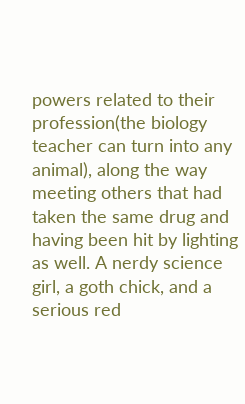powers related to their profession(the biology teacher can turn into any animal), along the way meeting others that had taken the same drug and having been hit by lighting as well. A nerdy science girl, a goth chick, and a serious red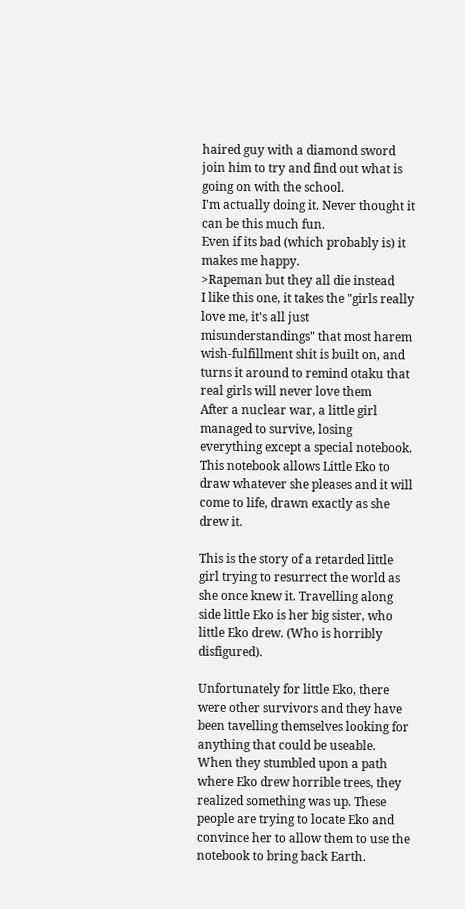haired guy with a diamond sword join him to try and find out what is going on with the school.
I'm actually doing it. Never thought it can be this much fun.
Even if its bad (which probably is) it makes me happy.
>Rapeman but they all die instead
I like this one, it takes the "girls really love me, it's all just misunderstandings" that most harem wish-fulfillment shit is built on, and turns it around to remind otaku that real girls will never love them
After a nuclear war, a little girl managed to survive, losing everything except a special notebook. This notebook allows Little Eko to draw whatever she pleases and it will come to life, drawn exactly as she drew it.

This is the story of a retarded little girl trying to resurrect the world as she once knew it. Travelling along side little Eko is her big sister, who little Eko drew. (Who is horribly disfigured).

Unfortunately for little Eko, there were other survivors and they have been tavelling themselves looking for anything that could be useable. When they stumbled upon a path where Eko drew horrible trees, they realized something was up. These people are trying to locate Eko and convince her to allow them to use the notebook to bring back Earth.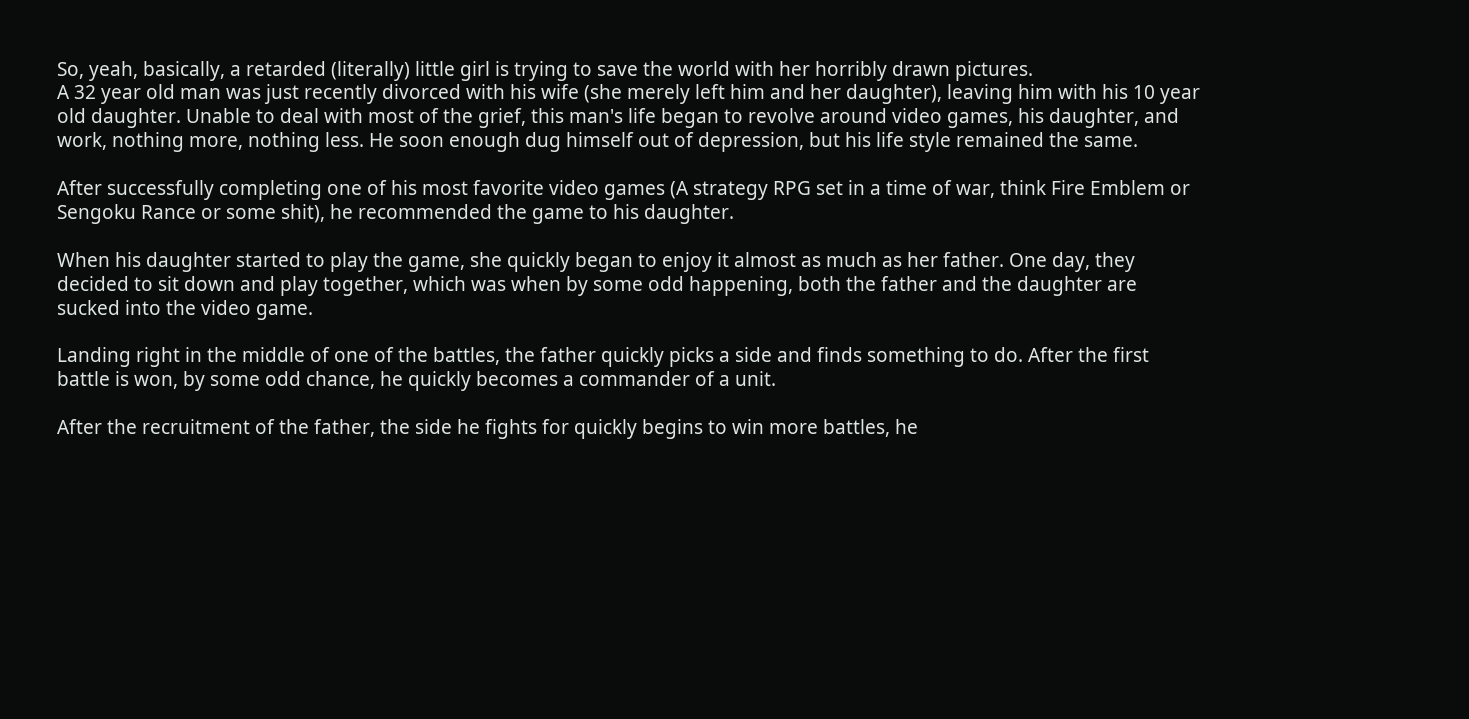So, yeah, basically, a retarded (literally) little girl is trying to save the world with her horribly drawn pictures.
A 32 year old man was just recently divorced with his wife (she merely left him and her daughter), leaving him with his 10 year old daughter. Unable to deal with most of the grief, this man's life began to revolve around video games, his daughter, and work, nothing more, nothing less. He soon enough dug himself out of depression, but his life style remained the same.

After successfully completing one of his most favorite video games (A strategy RPG set in a time of war, think Fire Emblem or Sengoku Rance or some shit), he recommended the game to his daughter.

When his daughter started to play the game, she quickly began to enjoy it almost as much as her father. One day, they decided to sit down and play together, which was when by some odd happening, both the father and the daughter are sucked into the video game.

Landing right in the middle of one of the battles, the father quickly picks a side and finds something to do. After the first battle is won, by some odd chance, he quickly becomes a commander of a unit.

After the recruitment of the father, the side he fights for quickly begins to win more battles, he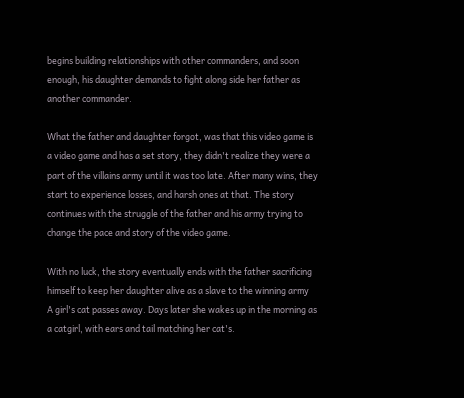begins building relationships with other commanders, and soon enough, his daughter demands to fight along side her father as another commander.

What the father and daughter forgot, was that this video game is a video game and has a set story, they didn't realize they were a part of the villains army until it was too late. After many wins, they start to experience losses, and harsh ones at that. The story continues with the struggle of the father and his army trying to change the pace and story of the video game.

With no luck, the story eventually ends with the father sacrificing himself to keep her daughter alive as a slave to the winning army
A girl's cat passes away. Days later she wakes up in the morning as a catgirl, with ears and tail matching her cat's.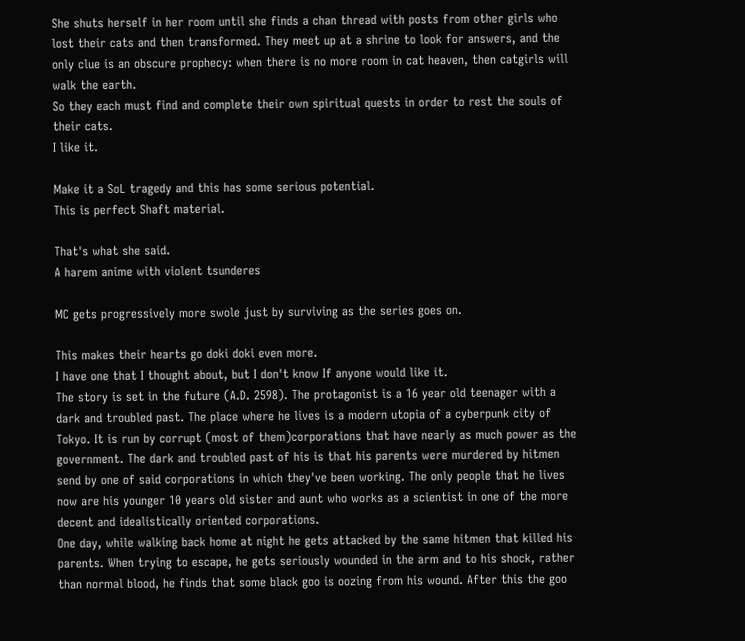She shuts herself in her room until she finds a chan thread with posts from other girls who lost their cats and then transformed. They meet up at a shrine to look for answers, and the only clue is an obscure prophecy: when there is no more room in cat heaven, then catgirls will walk the earth.
So they each must find and complete their own spiritual quests in order to rest the souls of their cats.
I like it.

Make it a SoL tragedy and this has some serious potential.
This is perfect Shaft material.

That's what she said.
A harem anime with violent tsunderes

MC gets progressively more swole just by surviving as the series goes on.

This makes their hearts go doki doki even more.
I have one that I thought about, but I don't know If anyone would like it.
The story is set in the future (A.D. 2598). The protagonist is a 16 year old teenager with a dark and troubled past. The place where he lives is a modern utopia of a cyberpunk city of Tokyo. It is run by corrupt (most of them)corporations that have nearly as much power as the government. The dark and troubled past of his is that his parents were murdered by hitmen send by one of said corporations in which they've been working. The only people that he lives now are his younger 10 years old sister and aunt who works as a scientist in one of the more decent and idealistically oriented corporations.
One day, while walking back home at night he gets attacked by the same hitmen that killed his parents. When trying to escape, he gets seriously wounded in the arm and to his shock, rather than normal blood, he finds that some black goo is oozing from his wound. After this the goo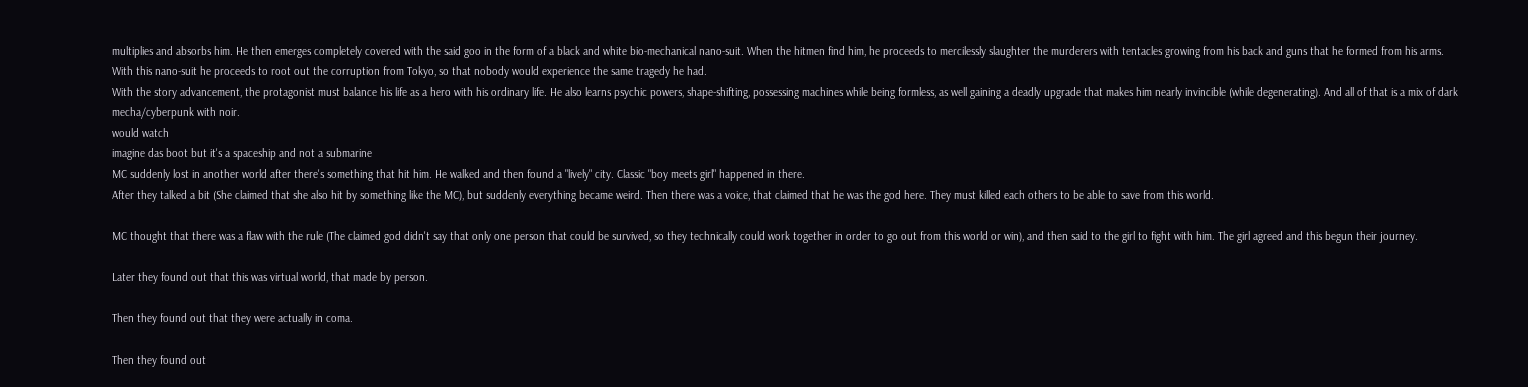multiplies and absorbs him. He then emerges completely covered with the said goo in the form of a black and white bio-mechanical nano-suit. When the hitmen find him, he proceeds to mercilessly slaughter the murderers with tentacles growing from his back and guns that he formed from his arms. With this nano-suit he proceeds to root out the corruption from Tokyo, so that nobody would experience the same tragedy he had.
With the story advancement, the protagonist must balance his life as a hero with his ordinary life. He also learns psychic powers, shape-shifting, possessing machines while being formless, as well gaining a deadly upgrade that makes him nearly invincible (while degenerating). And all of that is a mix of dark mecha/cyberpunk with noir.
would watch
imagine das boot but it's a spaceship and not a submarine
MC suddenly lost in another world after there's something that hit him. He walked and then found a "lively" city. Classic "boy meets girl" happened in there.
After they talked a bit (She claimed that she also hit by something like the MC), but suddenly everything became weird. Then there was a voice, that claimed that he was the god here. They must killed each others to be able to save from this world.

MC thought that there was a flaw with the rule (The claimed god didn't say that only one person that could be survived, so they technically could work together in order to go out from this world or win), and then said to the girl to fight with him. The girl agreed and this begun their journey.

Later they found out that this was virtual world, that made by person.

Then they found out that they were actually in coma.

Then they found out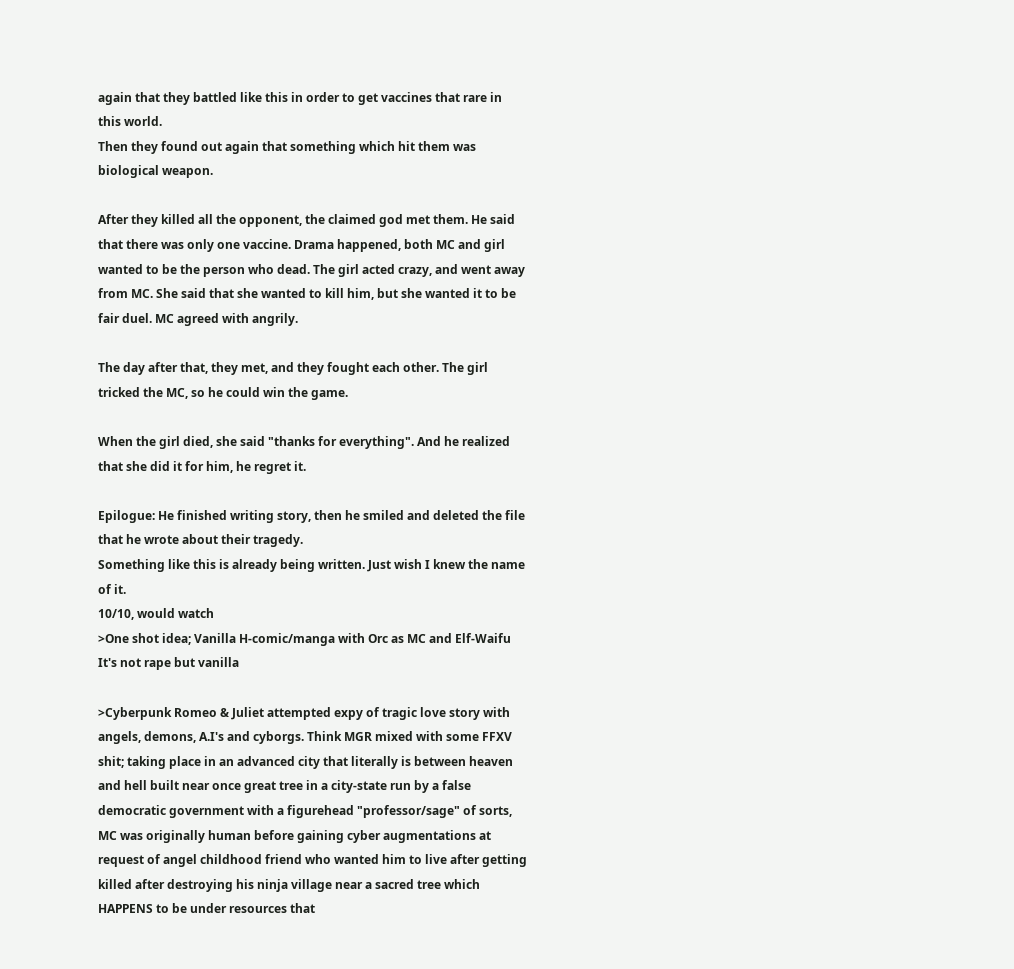again that they battled like this in order to get vaccines that rare in this world.
Then they found out again that something which hit them was biological weapon.

After they killed all the opponent, the claimed god met them. He said that there was only one vaccine. Drama happened, both MC and girl wanted to be the person who dead. The girl acted crazy, and went away from MC. She said that she wanted to kill him, but she wanted it to be fair duel. MC agreed with angrily.

The day after that, they met, and they fought each other. The girl tricked the MC, so he could win the game.

When the girl died, she said "thanks for everything". And he realized that she did it for him, he regret it.

Epilogue: He finished writing story, then he smiled and deleted the file that he wrote about their tragedy.
Something like this is already being written. Just wish I knew the name of it.
10/10, would watch
>One shot idea; Vanilla H-comic/manga with Orc as MC and Elf-Waifu
It's not rape but vanilla

>Cyberpunk Romeo & Juliet attempted expy of tragic love story with angels, demons, A.I's and cyborgs. Think MGR mixed with some FFXV shit; taking place in an advanced city that literally is between heaven and hell built near once great tree in a city-state run by a false democratic government with a figurehead "professor/sage" of sorts,
MC was originally human before gaining cyber augmentations at request of angel childhood friend who wanted him to live after getting killed after destroying his ninja village near a sacred tree which HAPPENS to be under resources that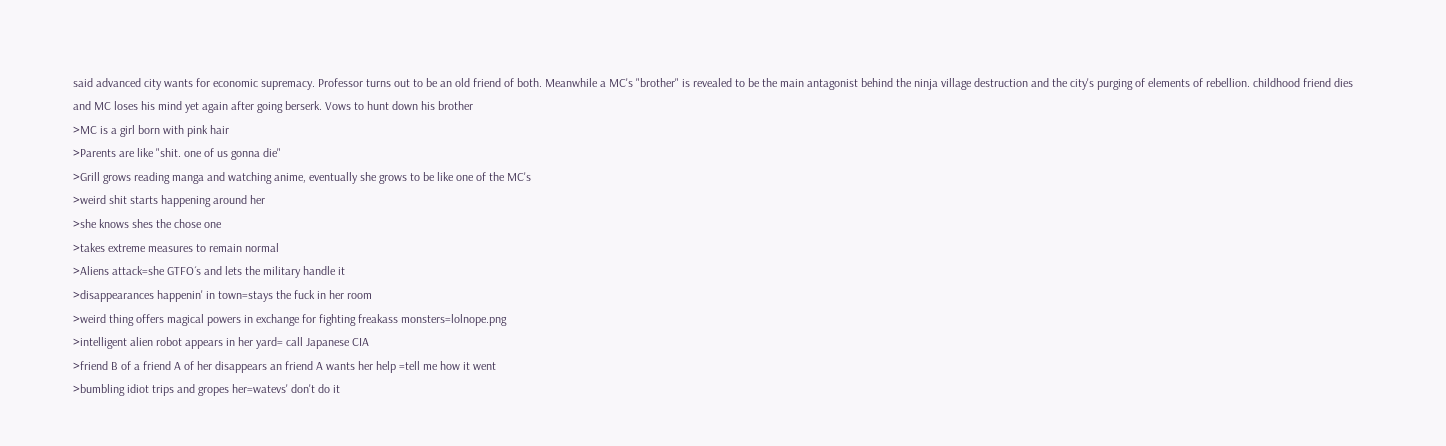said advanced city wants for economic supremacy. Professor turns out to be an old friend of both. Meanwhile a MC's "brother" is revealed to be the main antagonist behind the ninja village destruction and the city's purging of elements of rebellion. childhood friend dies and MC loses his mind yet again after going berserk. Vows to hunt down his brother
>MC is a girl born with pink hair
>Parents are like "shit. one of us gonna die"
>Grill grows reading manga and watching anime, eventually she grows to be like one of the MC's
>weird shit starts happening around her
>she knows shes the chose one
>takes extreme measures to remain normal
>Aliens attack=she GTFO´s and lets the military handle it
>disappearances happenin' in town=stays the fuck in her room
>weird thing offers magical powers in exchange for fighting freakass monsters=lolnope.png
>intelligent alien robot appears in her yard= call Japanese CIA
>friend B of a friend A of her disappears an friend A wants her help =tell me how it went
>bumbling idiot trips and gropes her=watevs' don't do it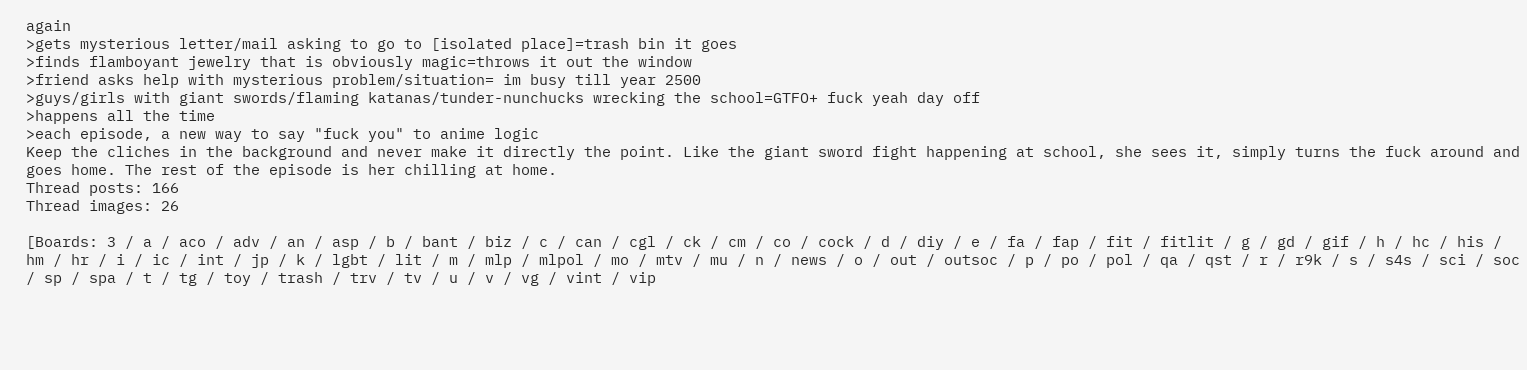again
>gets mysterious letter/mail asking to go to [isolated place]=trash bin it goes
>finds flamboyant jewelry that is obviously magic=throws it out the window
>friend asks help with mysterious problem/situation= im busy till year 2500
>guys/girls with giant swords/flaming katanas/tunder-nunchucks wrecking the school=GTFO+ fuck yeah day off
>happens all the time
>each episode, a new way to say "fuck you" to anime logic
Keep the cliches in the background and never make it directly the point. Like the giant sword fight happening at school, she sees it, simply turns the fuck around and goes home. The rest of the episode is her chilling at home.
Thread posts: 166
Thread images: 26

[Boards: 3 / a / aco / adv / an / asp / b / bant / biz / c / can / cgl / ck / cm / co / cock / d / diy / e / fa / fap / fit / fitlit / g / gd / gif / h / hc / his / hm / hr / i / ic / int / jp / k / lgbt / lit / m / mlp / mlpol / mo / mtv / mu / n / news / o / out / outsoc / p / po / pol / qa / qst / r / r9k / s / s4s / sci / soc / sp / spa / t / tg / toy / trash / trv / tv / u / v / vg / vint / vip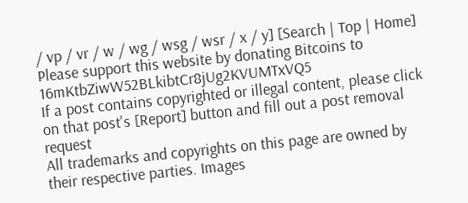/ vp / vr / w / wg / wsg / wsr / x / y] [Search | Top | Home]
Please support this website by donating Bitcoins to 16mKtbZiwW52BLkibtCr8jUg2KVUMTxVQ5
If a post contains copyrighted or illegal content, please click on that post's [Report] button and fill out a post removal request
All trademarks and copyrights on this page are owned by their respective parties. Images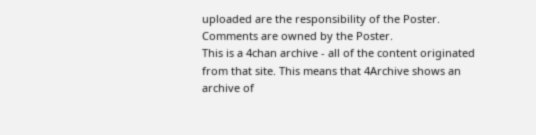uploaded are the responsibility of the Poster. Comments are owned by the Poster.
This is a 4chan archive - all of the content originated from that site. This means that 4Archive shows an archive of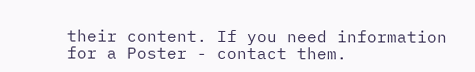their content. If you need information for a Poster - contact them.